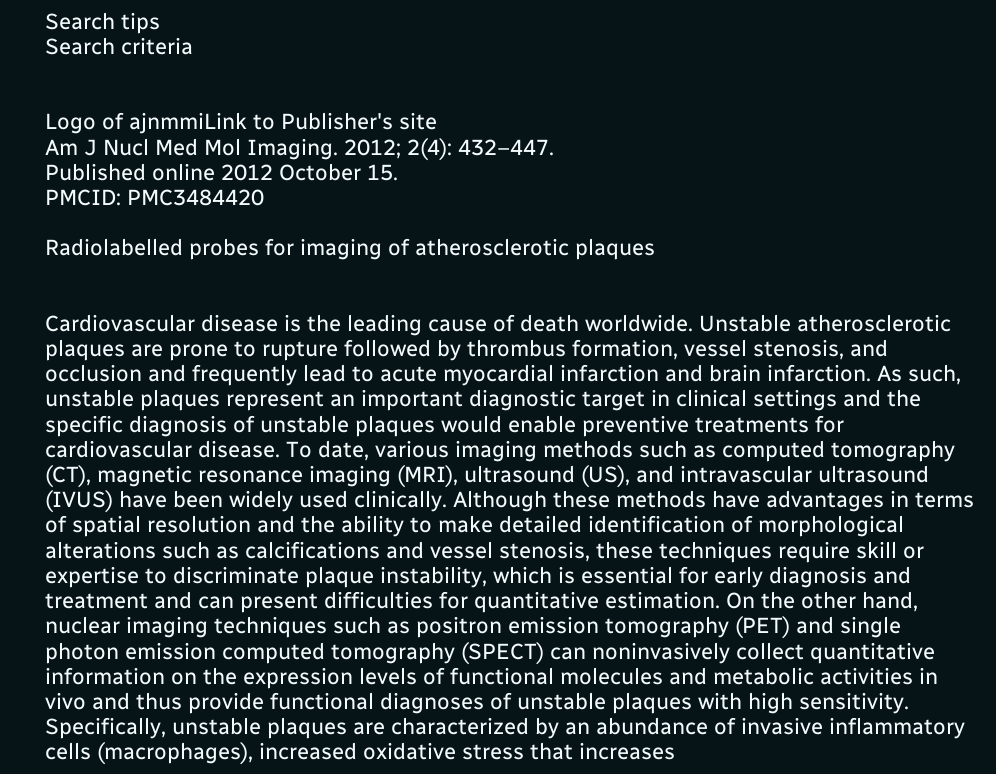Search tips
Search criteria


Logo of ajnmmiLink to Publisher's site
Am J Nucl Med Mol Imaging. 2012; 2(4): 432–447.
Published online 2012 October 15.
PMCID: PMC3484420

Radiolabelled probes for imaging of atherosclerotic plaques


Cardiovascular disease is the leading cause of death worldwide. Unstable atherosclerotic plaques are prone to rupture followed by thrombus formation, vessel stenosis, and occlusion and frequently lead to acute myocardial infarction and brain infarction. As such, unstable plaques represent an important diagnostic target in clinical settings and the specific diagnosis of unstable plaques would enable preventive treatments for cardiovascular disease. To date, various imaging methods such as computed tomography (CT), magnetic resonance imaging (MRI), ultrasound (US), and intravascular ultrasound (IVUS) have been widely used clinically. Although these methods have advantages in terms of spatial resolution and the ability to make detailed identification of morphological alterations such as calcifications and vessel stenosis, these techniques require skill or expertise to discriminate plaque instability, which is essential for early diagnosis and treatment and can present difficulties for quantitative estimation. On the other hand, nuclear imaging techniques such as positron emission tomography (PET) and single photon emission computed tomography (SPECT) can noninvasively collect quantitative information on the expression levels of functional molecules and metabolic activities in vivo and thus provide functional diagnoses of unstable plaques with high sensitivity. Specifically, unstable plaques are characterized by an abundance of invasive inflammatory cells (macrophages), increased oxidative stress that increases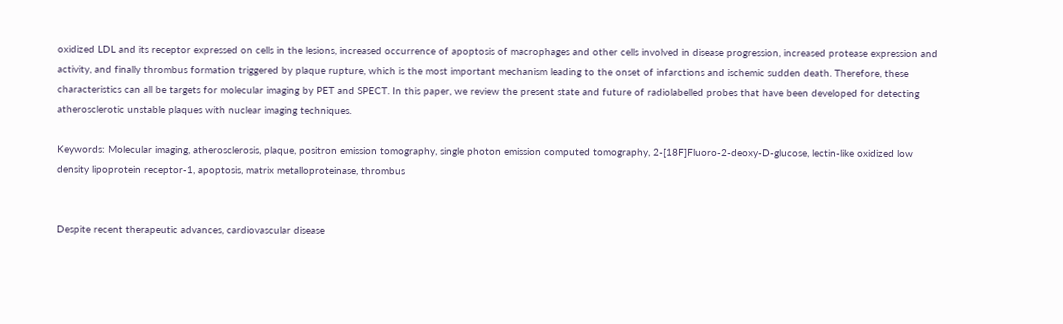oxidized LDL and its receptor expressed on cells in the lesions, increased occurrence of apoptosis of macrophages and other cells involved in disease progression, increased protease expression and activity, and finally thrombus formation triggered by plaque rupture, which is the most important mechanism leading to the onset of infarctions and ischemic sudden death. Therefore, these characteristics can all be targets for molecular imaging by PET and SPECT. In this paper, we review the present state and future of radiolabelled probes that have been developed for detecting atherosclerotic unstable plaques with nuclear imaging techniques.

Keywords: Molecular imaging, atherosclerosis, plaque, positron emission tomography, single photon emission computed tomography, 2-[18F]Fluoro-2-deoxy-D-glucose, lectin-like oxidized low density lipoprotein receptor-1, apoptosis, matrix metalloproteinase, thrombus


Despite recent therapeutic advances, cardiovascular disease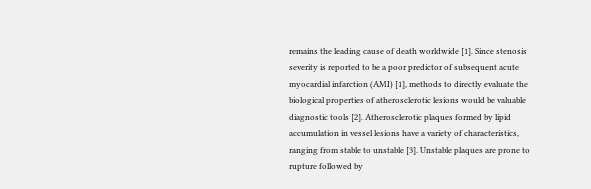remains the leading cause of death worldwide [1]. Since stenosis severity is reported to be a poor predictor of subsequent acute myocardial infarction (AMI) [1], methods to directly evaluate the biological properties of atherosclerotic lesions would be valuable diagnostic tools [2]. Atherosclerotic plaques formed by lipid accumulation in vessel lesions have a variety of characteristics, ranging from stable to unstable [3]. Unstable plaques are prone to rupture followed by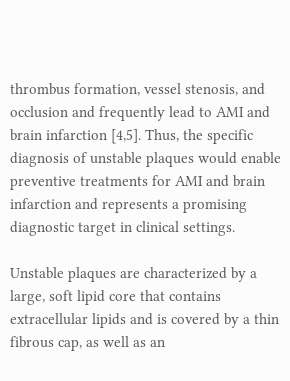thrombus formation, vessel stenosis, and occlusion and frequently lead to AMI and brain infarction [4,5]. Thus, the specific diagnosis of unstable plaques would enable preventive treatments for AMI and brain infarction and represents a promising diagnostic target in clinical settings.

Unstable plaques are characterized by a large, soft lipid core that contains extracellular lipids and is covered by a thin fibrous cap, as well as an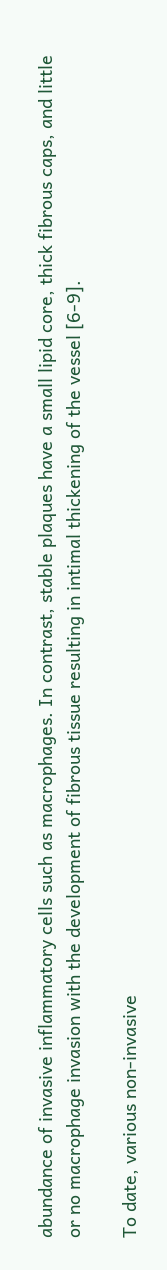abundance of invasive inflammatory cells such as macrophages. In contrast, stable plaques have a small lipid core, thick fibrous caps, and little or no macrophage invasion with the development of fibrous tissue resulting in intimal thickening of the vessel [6-9].

To date, various non-invasive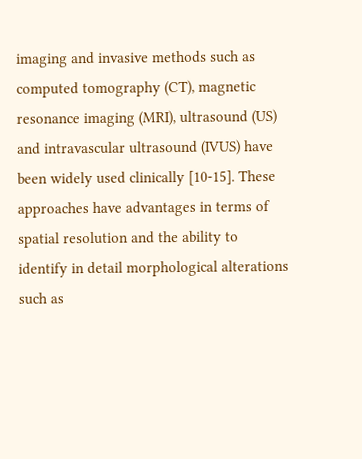imaging and invasive methods such as computed tomography (CT), magnetic resonance imaging (MRI), ultrasound (US) and intravascular ultrasound (IVUS) have been widely used clinically [10-15]. These approaches have advantages in terms of spatial resolution and the ability to identify in detail morphological alterations such as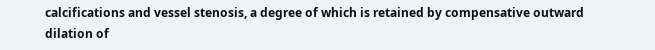calcifications and vessel stenosis, a degree of which is retained by compensative outward dilation of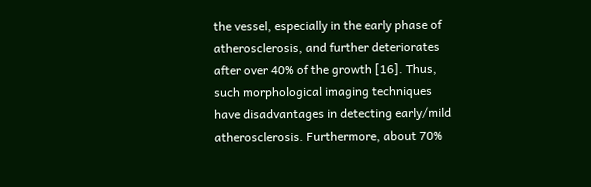the vessel, especially in the early phase of atherosclerosis, and further deteriorates after over 40% of the growth [16]. Thus, such morphological imaging techniques have disadvantages in detecting early/mild atherosclerosis. Furthermore, about 70%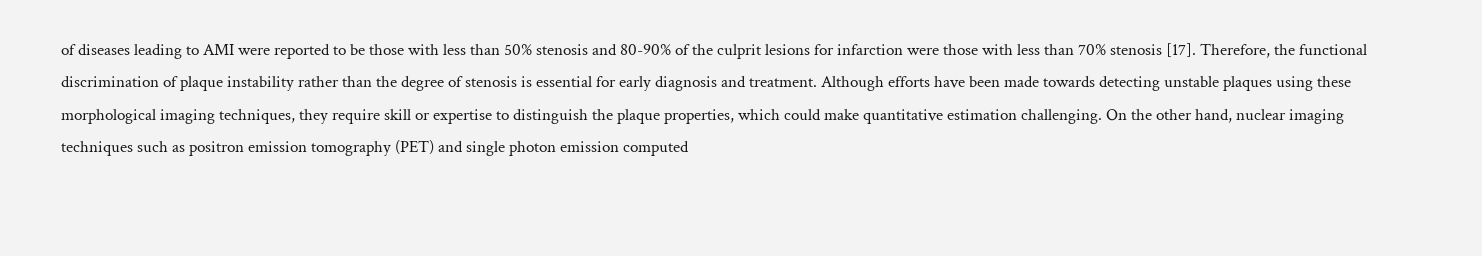of diseases leading to AMI were reported to be those with less than 50% stenosis and 80-90% of the culprit lesions for infarction were those with less than 70% stenosis [17]. Therefore, the functional discrimination of plaque instability rather than the degree of stenosis is essential for early diagnosis and treatment. Although efforts have been made towards detecting unstable plaques using these morphological imaging techniques, they require skill or expertise to distinguish the plaque properties, which could make quantitative estimation challenging. On the other hand, nuclear imaging techniques such as positron emission tomography (PET) and single photon emission computed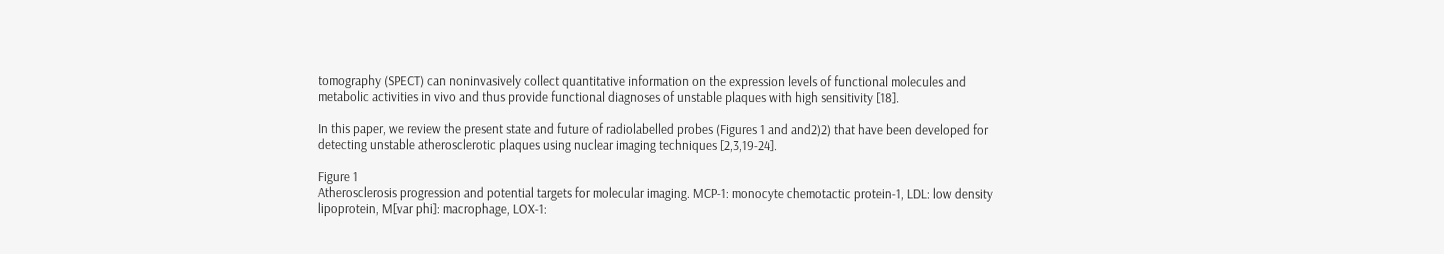tomography (SPECT) can noninvasively collect quantitative information on the expression levels of functional molecules and metabolic activities in vivo and thus provide functional diagnoses of unstable plaques with high sensitivity [18].

In this paper, we review the present state and future of radiolabelled probes (Figures 1 and and2)2) that have been developed for detecting unstable atherosclerotic plaques using nuclear imaging techniques [2,3,19-24].

Figure 1
Atherosclerosis progression and potential targets for molecular imaging. MCP-1: monocyte chemotactic protein-1, LDL: low density lipoprotein, M[var phi]: macrophage, LOX-1: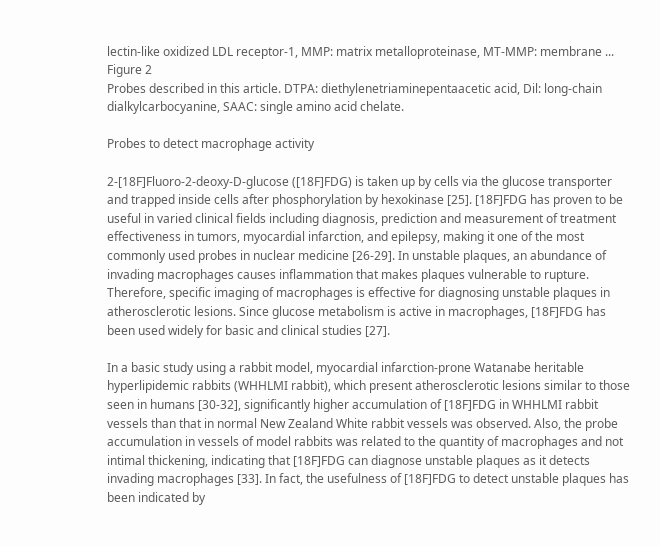lectin-like oxidized LDL receptor-1, MMP: matrix metalloproteinase, MT-MMP: membrane ...
Figure 2
Probes described in this article. DTPA: diethylenetriaminepentaacetic acid, Dil: long-chain dialkylcarbocyanine, SAAC: single amino acid chelate.

Probes to detect macrophage activity

2-[18F]Fluoro-2-deoxy-D-glucose ([18F]FDG) is taken up by cells via the glucose transporter and trapped inside cells after phosphorylation by hexokinase [25]. [18F]FDG has proven to be useful in varied clinical fields including diagnosis, prediction and measurement of treatment effectiveness in tumors, myocardial infarction, and epilepsy, making it one of the most commonly used probes in nuclear medicine [26-29]. In unstable plaques, an abundance of invading macrophages causes inflammation that makes plaques vulnerable to rupture. Therefore, specific imaging of macrophages is effective for diagnosing unstable plaques in atherosclerotic lesions. Since glucose metabolism is active in macrophages, [18F]FDG has been used widely for basic and clinical studies [27].

In a basic study using a rabbit model, myocardial infarction-prone Watanabe heritable hyperlipidemic rabbits (WHHLMI rabbit), which present atherosclerotic lesions similar to those seen in humans [30-32], significantly higher accumulation of [18F]FDG in WHHLMI rabbit vessels than that in normal New Zealand White rabbit vessels was observed. Also, the probe accumulation in vessels of model rabbits was related to the quantity of macrophages and not intimal thickening, indicating that [18F]FDG can diagnose unstable plaques as it detects invading macrophages [33]. In fact, the usefulness of [18F]FDG to detect unstable plaques has been indicated by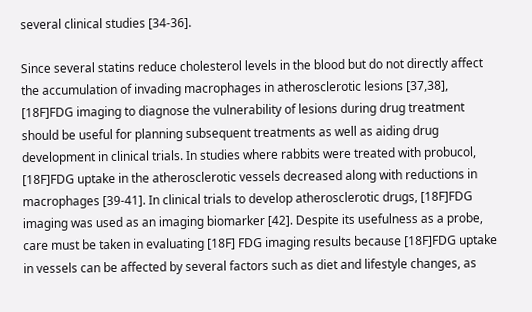several clinical studies [34-36].

Since several statins reduce cholesterol levels in the blood but do not directly affect the accumulation of invading macrophages in atherosclerotic lesions [37,38], [18F]FDG imaging to diagnose the vulnerability of lesions during drug treatment should be useful for planning subsequent treatments as well as aiding drug development in clinical trials. In studies where rabbits were treated with probucol, [18F]FDG uptake in the atherosclerotic vessels decreased along with reductions in macrophages [39-41]. In clinical trials to develop atherosclerotic drugs, [18F]FDG imaging was used as an imaging biomarker [42]. Despite its usefulness as a probe, care must be taken in evaluating [18F] FDG imaging results because [18F]FDG uptake in vessels can be affected by several factors such as diet and lifestyle changes, as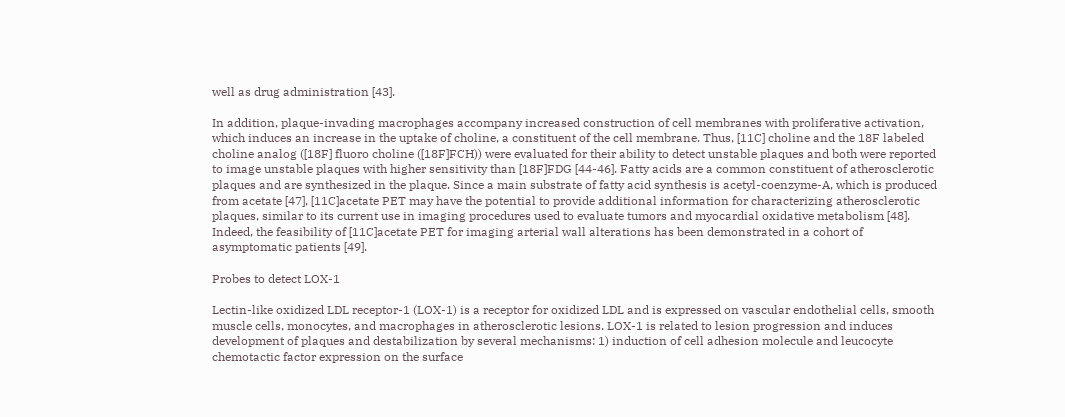well as drug administration [43].

In addition, plaque-invading macrophages accompany increased construction of cell membranes with proliferative activation, which induces an increase in the uptake of choline, a constituent of the cell membrane. Thus, [11C] choline and the 18F labeled choline analog ([18F] fluoro choline ([18F]FCH)) were evaluated for their ability to detect unstable plaques and both were reported to image unstable plaques with higher sensitivity than [18F]FDG [44-46]. Fatty acids are a common constituent of atherosclerotic plaques and are synthesized in the plaque. Since a main substrate of fatty acid synthesis is acetyl-coenzyme-A, which is produced from acetate [47], [11C]acetate PET may have the potential to provide additional information for characterizing atherosclerotic plaques, similar to its current use in imaging procedures used to evaluate tumors and myocardial oxidative metabolism [48]. Indeed, the feasibility of [11C]acetate PET for imaging arterial wall alterations has been demonstrated in a cohort of asymptomatic patients [49].

Probes to detect LOX-1

Lectin-like oxidized LDL receptor-1 (LOX-1) is a receptor for oxidized LDL and is expressed on vascular endothelial cells, smooth muscle cells, monocytes, and macrophages in atherosclerotic lesions. LOX-1 is related to lesion progression and induces development of plaques and destabilization by several mechanisms: 1) induction of cell adhesion molecule and leucocyte chemotactic factor expression on the surface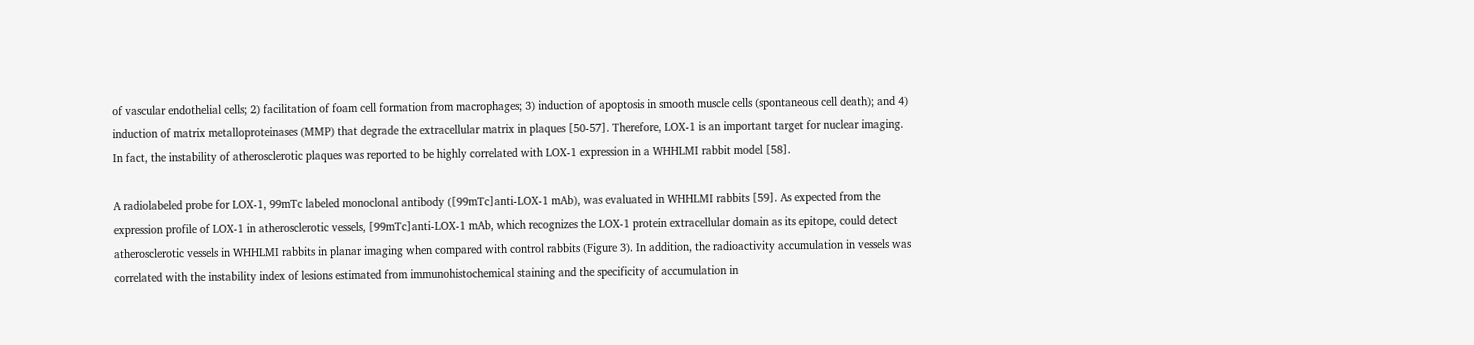of vascular endothelial cells; 2) facilitation of foam cell formation from macrophages; 3) induction of apoptosis in smooth muscle cells (spontaneous cell death); and 4) induction of matrix metalloproteinases (MMP) that degrade the extracellular matrix in plaques [50-57]. Therefore, LOX-1 is an important target for nuclear imaging. In fact, the instability of atherosclerotic plaques was reported to be highly correlated with LOX-1 expression in a WHHLMI rabbit model [58].

A radiolabeled probe for LOX-1, 99mTc labeled monoclonal antibody ([99mTc]anti-LOX-1 mAb), was evaluated in WHHLMI rabbits [59]. As expected from the expression profile of LOX-1 in atherosclerotic vessels, [99mTc]anti-LOX-1 mAb, which recognizes the LOX-1 protein extracellular domain as its epitope, could detect atherosclerotic vessels in WHHLMI rabbits in planar imaging when compared with control rabbits (Figure 3). In addition, the radioactivity accumulation in vessels was correlated with the instability index of lesions estimated from immunohistochemical staining and the specificity of accumulation in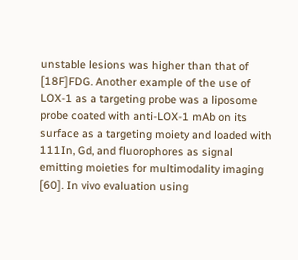unstable lesions was higher than that of [18F]FDG. Another example of the use of LOX-1 as a targeting probe was a liposome probe coated with anti-LOX-1 mAb on its surface as a targeting moiety and loaded with 111In, Gd, and fluorophores as signal emitting moieties for multimodality imaging [60]. In vivo evaluation using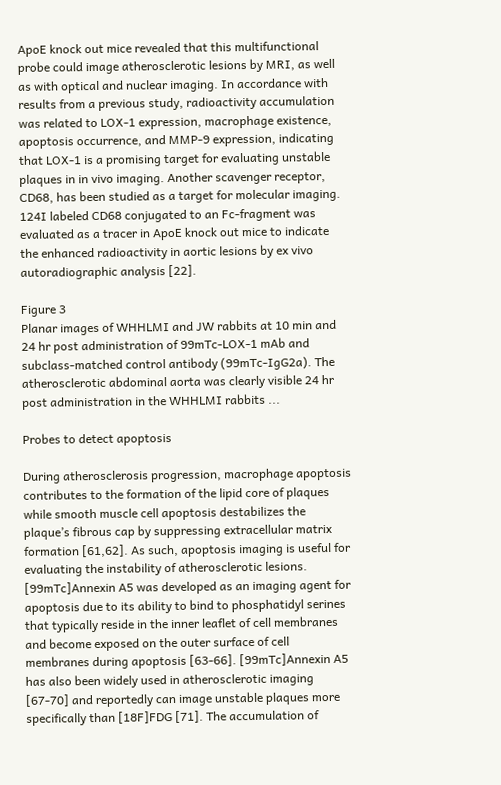ApoE knock out mice revealed that this multifunctional probe could image atherosclerotic lesions by MRI, as well as with optical and nuclear imaging. In accordance with results from a previous study, radioactivity accumulation was related to LOX-1 expression, macrophage existence, apoptosis occurrence, and MMP-9 expression, indicating that LOX-1 is a promising target for evaluating unstable plaques in in vivo imaging. Another scavenger receptor, CD68, has been studied as a target for molecular imaging. 124I labeled CD68 conjugated to an Fc-fragment was evaluated as a tracer in ApoE knock out mice to indicate the enhanced radioactivity in aortic lesions by ex vivo autoradiographic analysis [22].

Figure 3
Planar images of WHHLMI and JW rabbits at 10 min and 24 hr post administration of 99mTc-LOX-1 mAb and subclass-matched control antibody (99mTc-IgG2a). The atherosclerotic abdominal aorta was clearly visible 24 hr post administration in the WHHLMI rabbits ...

Probes to detect apoptosis

During atherosclerosis progression, macrophage apoptosis contributes to the formation of the lipid core of plaques while smooth muscle cell apoptosis destabilizes the plaque’s fibrous cap by suppressing extracellular matrix formation [61,62]. As such, apoptosis imaging is useful for evaluating the instability of atherosclerotic lesions. [99mTc]Annexin A5 was developed as an imaging agent for apoptosis due to its ability to bind to phosphatidyl serines that typically reside in the inner leaflet of cell membranes and become exposed on the outer surface of cell membranes during apoptosis [63-66]. [99mTc]Annexin A5 has also been widely used in atherosclerotic imaging [67-70] and reportedly can image unstable plaques more specifically than [18F]FDG [71]. The accumulation of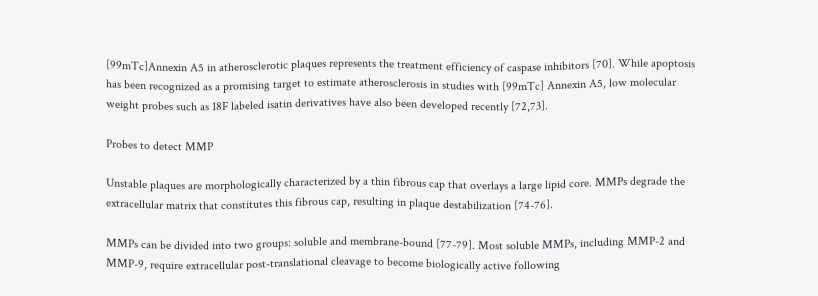[99mTc]Annexin A5 in atherosclerotic plaques represents the treatment efficiency of caspase inhibitors [70]. While apoptosis has been recognized as a promising target to estimate atherosclerosis in studies with [99mTc] Annexin A5, low molecular weight probes such as 18F labeled isatin derivatives have also been developed recently [72,73].

Probes to detect MMP

Unstable plaques are morphologically characterized by a thin fibrous cap that overlays a large lipid core. MMPs degrade the extracellular matrix that constitutes this fibrous cap, resulting in plaque destabilization [74-76].

MMPs can be divided into two groups: soluble and membrane-bound [77-79]. Most soluble MMPs, including MMP-2 and MMP-9, require extracellular post-translational cleavage to become biologically active following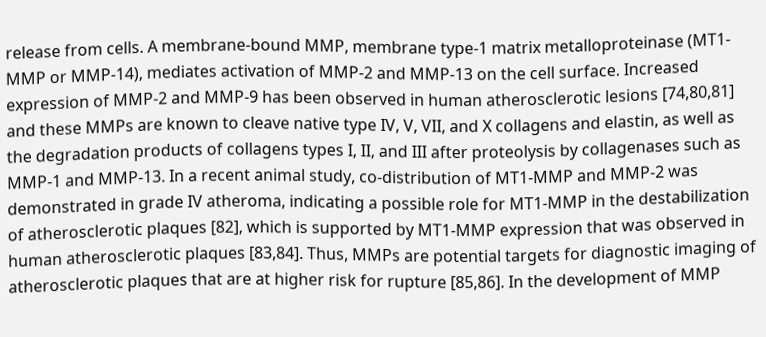release from cells. A membrane-bound MMP, membrane type-1 matrix metalloproteinase (MT1-MMP or MMP-14), mediates activation of MMP-2 and MMP-13 on the cell surface. Increased expression of MMP-2 and MMP-9 has been observed in human atherosclerotic lesions [74,80,81] and these MMPs are known to cleave native type IV, V, VII, and X collagens and elastin, as well as the degradation products of collagens types I, II, and III after proteolysis by collagenases such as MMP-1 and MMP-13. In a recent animal study, co-distribution of MT1-MMP and MMP-2 was demonstrated in grade IV atheroma, indicating a possible role for MT1-MMP in the destabilization of atherosclerotic plaques [82], which is supported by MT1-MMP expression that was observed in human atherosclerotic plaques [83,84]. Thus, MMPs are potential targets for diagnostic imaging of atherosclerotic plaques that are at higher risk for rupture [85,86]. In the development of MMP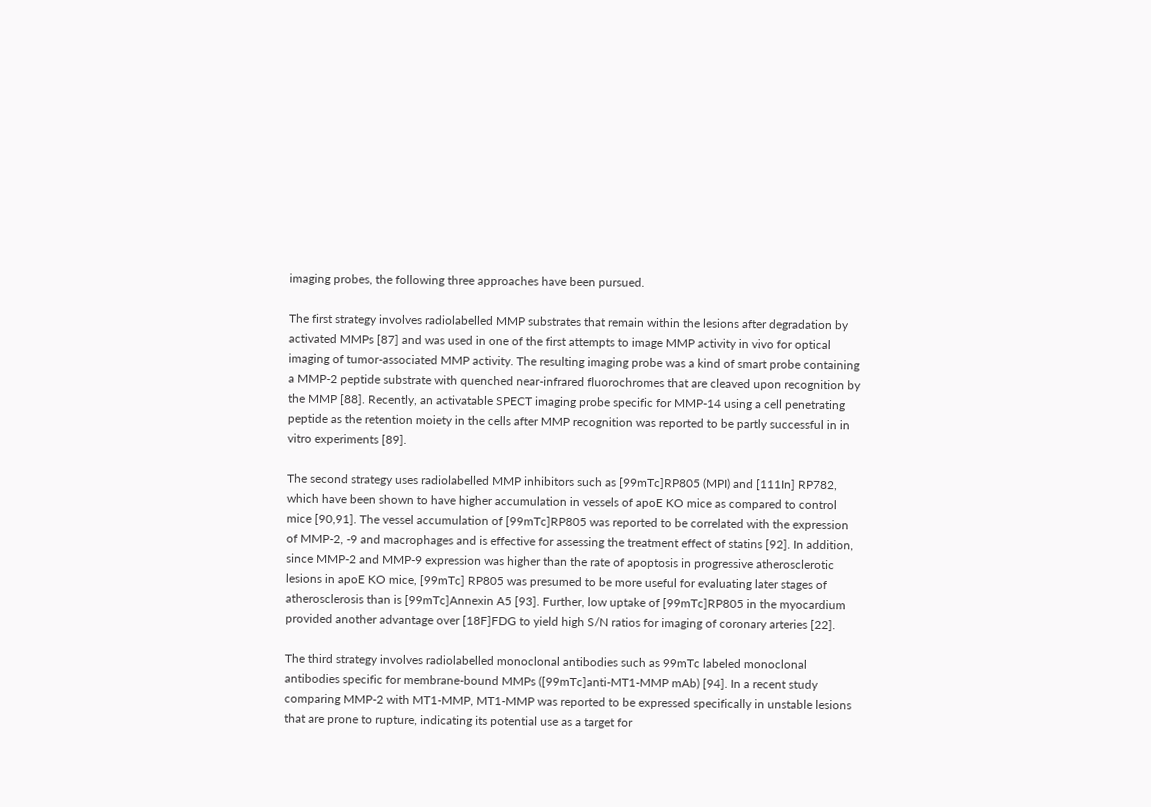imaging probes, the following three approaches have been pursued.

The first strategy involves radiolabelled MMP substrates that remain within the lesions after degradation by activated MMPs [87] and was used in one of the first attempts to image MMP activity in vivo for optical imaging of tumor-associated MMP activity. The resulting imaging probe was a kind of smart probe containing a MMP-2 peptide substrate with quenched near-infrared fluorochromes that are cleaved upon recognition by the MMP [88]. Recently, an activatable SPECT imaging probe specific for MMP-14 using a cell penetrating peptide as the retention moiety in the cells after MMP recognition was reported to be partly successful in in vitro experiments [89].

The second strategy uses radiolabelled MMP inhibitors such as [99mTc]RP805 (MPI) and [111In] RP782, which have been shown to have higher accumulation in vessels of apoE KO mice as compared to control mice [90,91]. The vessel accumulation of [99mTc]RP805 was reported to be correlated with the expression of MMP-2, -9 and macrophages and is effective for assessing the treatment effect of statins [92]. In addition, since MMP-2 and MMP-9 expression was higher than the rate of apoptosis in progressive atherosclerotic lesions in apoE KO mice, [99mTc] RP805 was presumed to be more useful for evaluating later stages of atherosclerosis than is [99mTc]Annexin A5 [93]. Further, low uptake of [99mTc]RP805 in the myocardium provided another advantage over [18F]FDG to yield high S/N ratios for imaging of coronary arteries [22].

The third strategy involves radiolabelled monoclonal antibodies such as 99mTc labeled monoclonal antibodies specific for membrane-bound MMPs ([99mTc]anti-MT1-MMP mAb) [94]. In a recent study comparing MMP-2 with MT1-MMP, MT1-MMP was reported to be expressed specifically in unstable lesions that are prone to rupture, indicating its potential use as a target for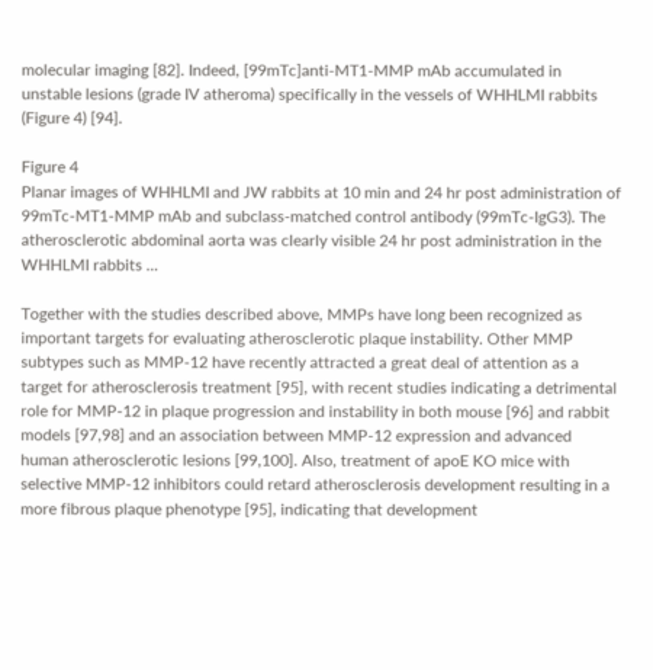molecular imaging [82]. Indeed, [99mTc]anti-MT1-MMP mAb accumulated in unstable lesions (grade IV atheroma) specifically in the vessels of WHHLMI rabbits (Figure 4) [94].

Figure 4
Planar images of WHHLMI and JW rabbits at 10 min and 24 hr post administration of 99mTc-MT1-MMP mAb and subclass-matched control antibody (99mTc-IgG3). The atherosclerotic abdominal aorta was clearly visible 24 hr post administration in the WHHLMI rabbits ...

Together with the studies described above, MMPs have long been recognized as important targets for evaluating atherosclerotic plaque instability. Other MMP subtypes such as MMP-12 have recently attracted a great deal of attention as a target for atherosclerosis treatment [95], with recent studies indicating a detrimental role for MMP-12 in plaque progression and instability in both mouse [96] and rabbit models [97,98] and an association between MMP-12 expression and advanced human atherosclerotic lesions [99,100]. Also, treatment of apoE KO mice with selective MMP-12 inhibitors could retard atherosclerosis development resulting in a more fibrous plaque phenotype [95], indicating that development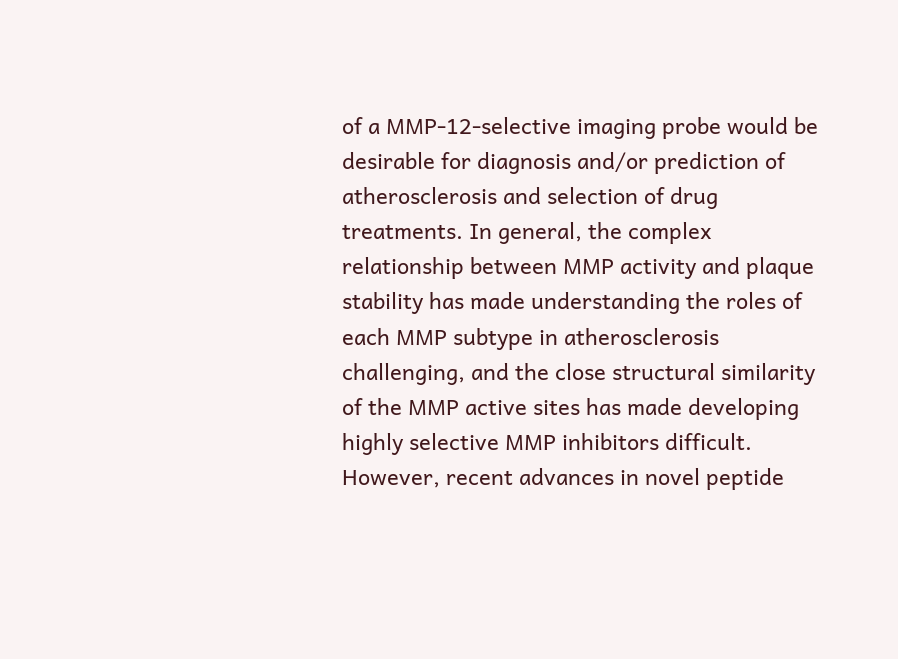of a MMP-12-selective imaging probe would be desirable for diagnosis and/or prediction of atherosclerosis and selection of drug treatments. In general, the complex relationship between MMP activity and plaque stability has made understanding the roles of each MMP subtype in atherosclerosis challenging, and the close structural similarity of the MMP active sites has made developing highly selective MMP inhibitors difficult. However, recent advances in novel peptide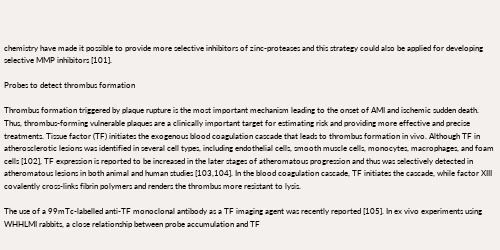chemistry have made it possible to provide more selective inhibitors of zinc-proteases and this strategy could also be applied for developing selective MMP inhibitors [101].

Probes to detect thrombus formation

Thrombus formation triggered by plaque rupture is the most important mechanism leading to the onset of AMI and ischemic sudden death. Thus, thrombus-forming vulnerable plaques are a clinically important target for estimating risk and providing more effective and precise treatments. Tissue factor (TF) initiates the exogenous blood coagulation cascade that leads to thrombus formation in vivo. Although TF in atherosclerotic lesions was identified in several cell types, including endothelial cells, smooth muscle cells, monocytes, macrophages, and foam cells [102], TF expression is reported to be increased in the later stages of atheromatous progression and thus was selectively detected in atheromatous lesions in both animal and human studies [103,104]. In the blood coagulation cascade, TF initiates the cascade, while factor XIII covalently cross-links fibrin polymers and renders the thrombus more resistant to lysis.

The use of a 99mTc-labelled anti-TF monoclonal antibody as a TF imaging agent was recently reported [105]. In ex vivo experiments using WHHLMI rabbits, a close relationship between probe accumulation and TF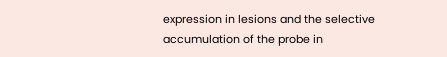expression in lesions and the selective accumulation of the probe in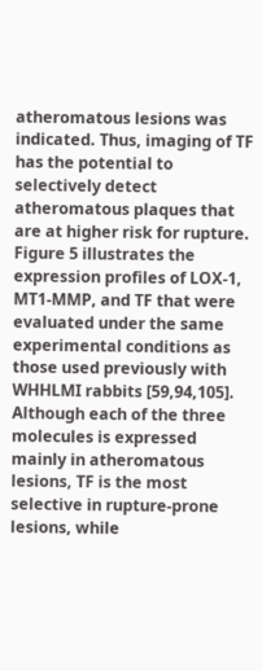atheromatous lesions was indicated. Thus, imaging of TF has the potential to selectively detect atheromatous plaques that are at higher risk for rupture. Figure 5 illustrates the expression profiles of LOX-1, MT1-MMP, and TF that were evaluated under the same experimental conditions as those used previously with WHHLMI rabbits [59,94,105]. Although each of the three molecules is expressed mainly in atheromatous lesions, TF is the most selective in rupture-prone lesions, while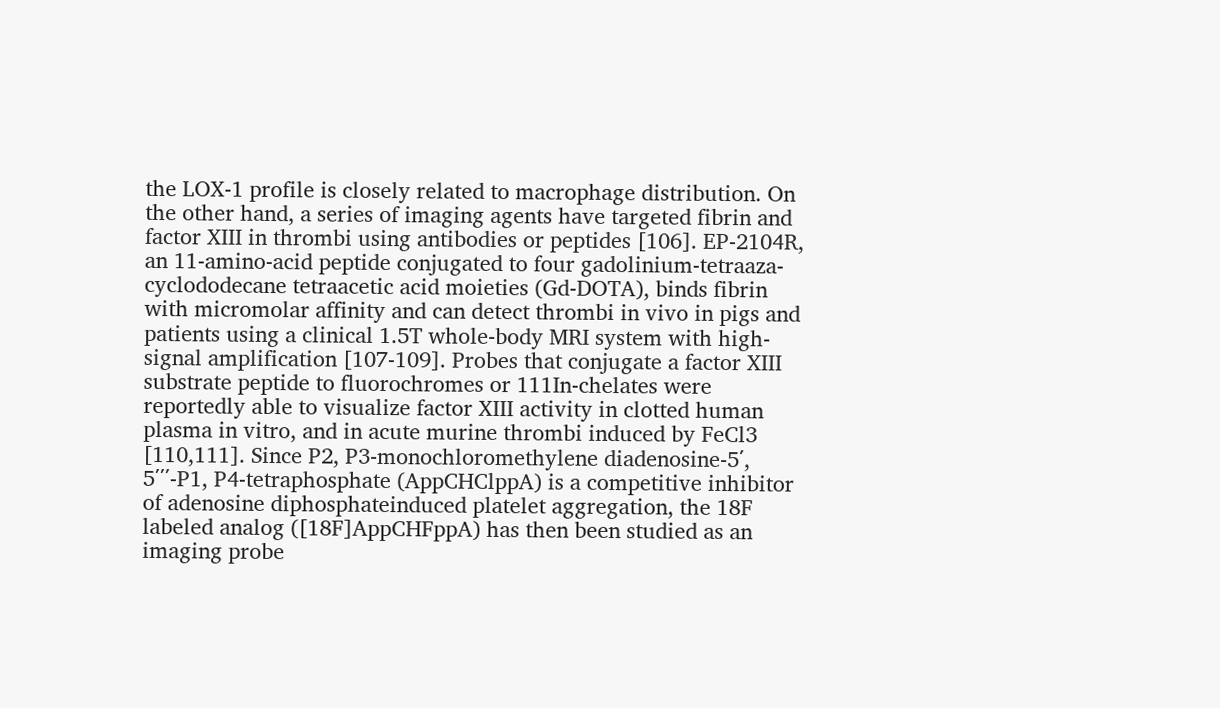the LOX-1 profile is closely related to macrophage distribution. On the other hand, a series of imaging agents have targeted fibrin and factor XIII in thrombi using antibodies or peptides [106]. EP-2104R, an 11-amino-acid peptide conjugated to four gadolinium-tetraaza-cyclododecane tetraacetic acid moieties (Gd-DOTA), binds fibrin with micromolar affinity and can detect thrombi in vivo in pigs and patients using a clinical 1.5T whole-body MRI system with high-signal amplification [107-109]. Probes that conjugate a factor XIII substrate peptide to fluorochromes or 111In-chelates were reportedly able to visualize factor XIII activity in clotted human plasma in vitro, and in acute murine thrombi induced by FeCl3 [110,111]. Since P2, P3-monochloromethylene diadenosine-5΄, 5΄΄΄-P1, P4-tetraphosphate (AppCHClppA) is a competitive inhibitor of adenosine diphosphateinduced platelet aggregation, the 18F labeled analog ([18F]AppCHFppA) has then been studied as an imaging probe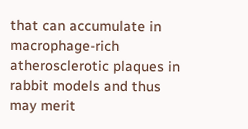that can accumulate in macrophage-rich atherosclerotic plaques in rabbit models and thus may merit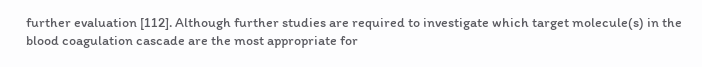further evaluation [112]. Although further studies are required to investigate which target molecule(s) in the blood coagulation cascade are the most appropriate for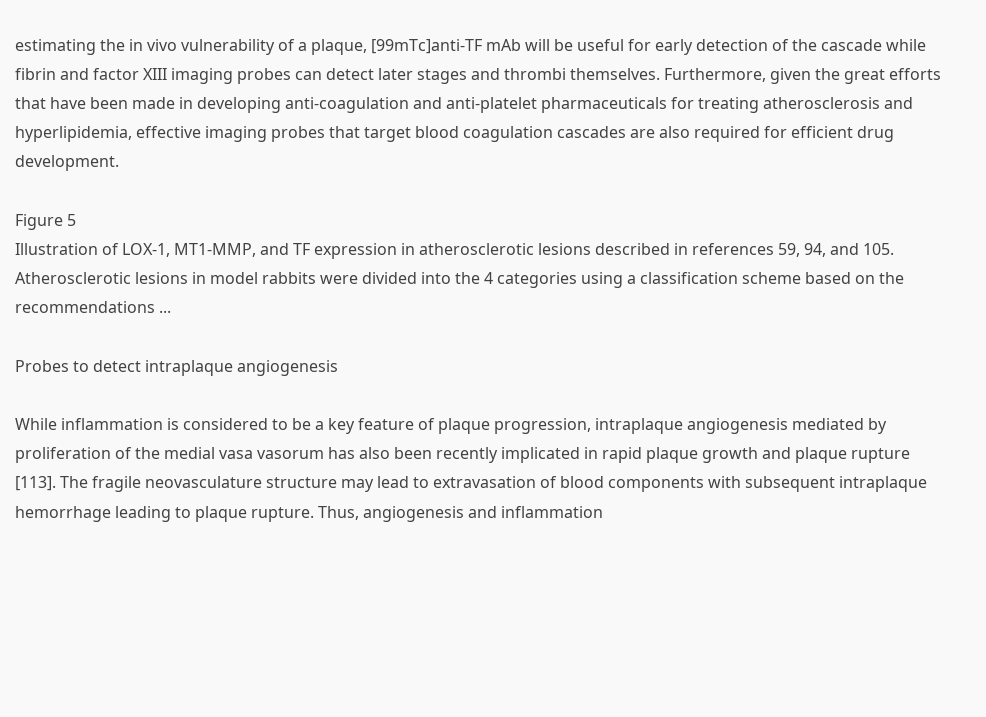estimating the in vivo vulnerability of a plaque, [99mTc]anti-TF mAb will be useful for early detection of the cascade while fibrin and factor XIII imaging probes can detect later stages and thrombi themselves. Furthermore, given the great efforts that have been made in developing anti-coagulation and anti-platelet pharmaceuticals for treating atherosclerosis and hyperlipidemia, effective imaging probes that target blood coagulation cascades are also required for efficient drug development.

Figure 5
Illustration of LOX-1, MT1-MMP, and TF expression in atherosclerotic lesions described in references 59, 94, and 105. Atherosclerotic lesions in model rabbits were divided into the 4 categories using a classification scheme based on the recommendations ...

Probes to detect intraplaque angiogenesis

While inflammation is considered to be a key feature of plaque progression, intraplaque angiogenesis mediated by proliferation of the medial vasa vasorum has also been recently implicated in rapid plaque growth and plaque rupture [113]. The fragile neovasculature structure may lead to extravasation of blood components with subsequent intraplaque hemorrhage leading to plaque rupture. Thus, angiogenesis and inflammation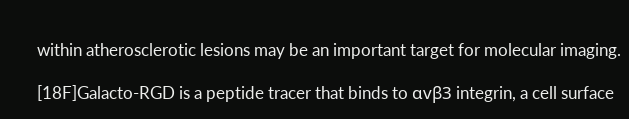within atherosclerotic lesions may be an important target for molecular imaging.

[18F]Galacto-RGD is a peptide tracer that binds to αvβ3 integrin, a cell surface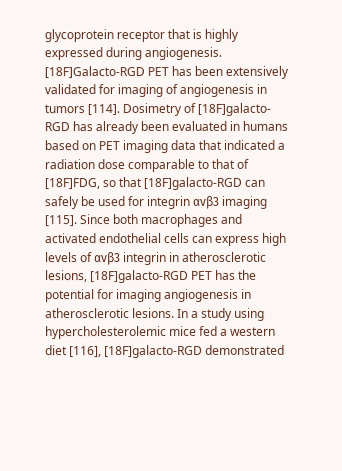glycoprotein receptor that is highly expressed during angiogenesis. [18F]Galacto-RGD PET has been extensively validated for imaging of angiogenesis in tumors [114]. Dosimetry of [18F]galacto-RGD has already been evaluated in humans based on PET imaging data that indicated a radiation dose comparable to that of [18F]FDG, so that [18F]galacto-RGD can safely be used for integrin αvβ3 imaging [115]. Since both macrophages and activated endothelial cells can express high levels of αvβ3 integrin in atherosclerotic lesions, [18F]galacto-RGD PET has the potential for imaging angiogenesis in atherosclerotic lesions. In a study using hypercholesterolemic mice fed a western diet [116], [18F]galacto-RGD demonstrated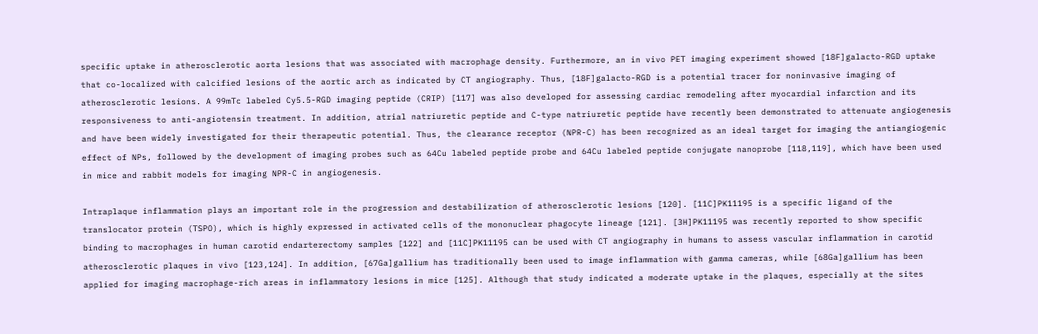specific uptake in atherosclerotic aorta lesions that was associated with macrophage density. Furthermore, an in vivo PET imaging experiment showed [18F]galacto-RGD uptake that co-localized with calcified lesions of the aortic arch as indicated by CT angiography. Thus, [18F]galacto-RGD is a potential tracer for noninvasive imaging of atherosclerotic lesions. A 99mTc labeled Cy5.5-RGD imaging peptide (CRIP) [117] was also developed for assessing cardiac remodeling after myocardial infarction and its responsiveness to anti-angiotensin treatment. In addition, atrial natriuretic peptide and C-type natriuretic peptide have recently been demonstrated to attenuate angiogenesis and have been widely investigated for their therapeutic potential. Thus, the clearance receptor (NPR-C) has been recognized as an ideal target for imaging the antiangiogenic effect of NPs, followed by the development of imaging probes such as 64Cu labeled peptide probe and 64Cu labeled peptide conjugate nanoprobe [118,119], which have been used in mice and rabbit models for imaging NPR-C in angiogenesis.

Intraplaque inflammation plays an important role in the progression and destabilization of atherosclerotic lesions [120]. [11C]PK11195 is a specific ligand of the translocator protein (TSPO), which is highly expressed in activated cells of the mononuclear phagocyte lineage [121]. [3H]PK11195 was recently reported to show specific binding to macrophages in human carotid endarterectomy samples [122] and [11C]PK11195 can be used with CT angiography in humans to assess vascular inflammation in carotid atherosclerotic plaques in vivo [123,124]. In addition, [67Ga]gallium has traditionally been used to image inflammation with gamma cameras, while [68Ga]gallium has been applied for imaging macrophage-rich areas in inflammatory lesions in mice [125]. Although that study indicated a moderate uptake in the plaques, especially at the sites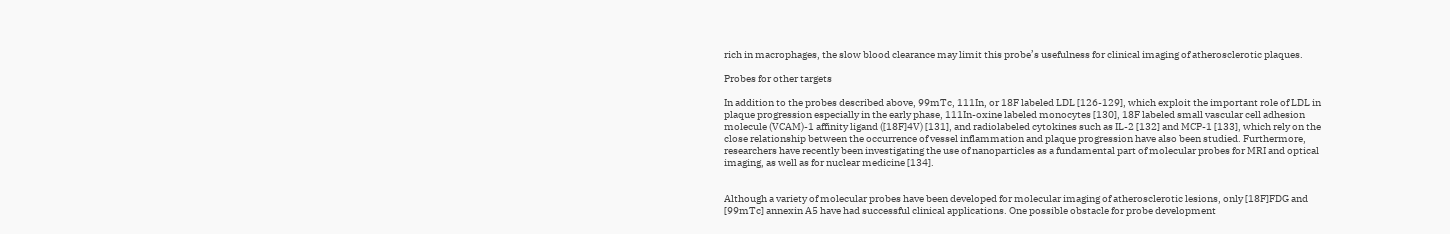rich in macrophages, the slow blood clearance may limit this probe’s usefulness for clinical imaging of atherosclerotic plaques.

Probes for other targets

In addition to the probes described above, 99mTc, 111In, or 18F labeled LDL [126-129], which exploit the important role of LDL in plaque progression especially in the early phase, 111In-oxine labeled monocytes [130], 18F labeled small vascular cell adhesion molecule (VCAM)-1 affinity ligand ([18F]4V) [131], and radiolabeled cytokines such as IL-2 [132] and MCP-1 [133], which rely on the close relationship between the occurrence of vessel inflammation and plaque progression have also been studied. Furthermore, researchers have recently been investigating the use of nanoparticles as a fundamental part of molecular probes for MRI and optical imaging, as well as for nuclear medicine [134].


Although a variety of molecular probes have been developed for molecular imaging of atherosclerotic lesions, only [18F]FDG and [99mTc] annexin A5 have had successful clinical applications. One possible obstacle for probe development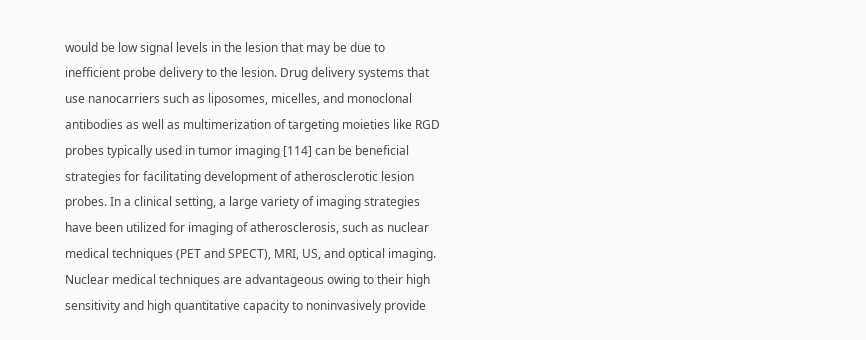would be low signal levels in the lesion that may be due to inefficient probe delivery to the lesion. Drug delivery systems that use nanocarriers such as liposomes, micelles, and monoclonal antibodies as well as multimerization of targeting moieties like RGD probes typically used in tumor imaging [114] can be beneficial strategies for facilitating development of atherosclerotic lesion probes. In a clinical setting, a large variety of imaging strategies have been utilized for imaging of atherosclerosis, such as nuclear medical techniques (PET and SPECT), MRI, US, and optical imaging. Nuclear medical techniques are advantageous owing to their high sensitivity and high quantitative capacity to noninvasively provide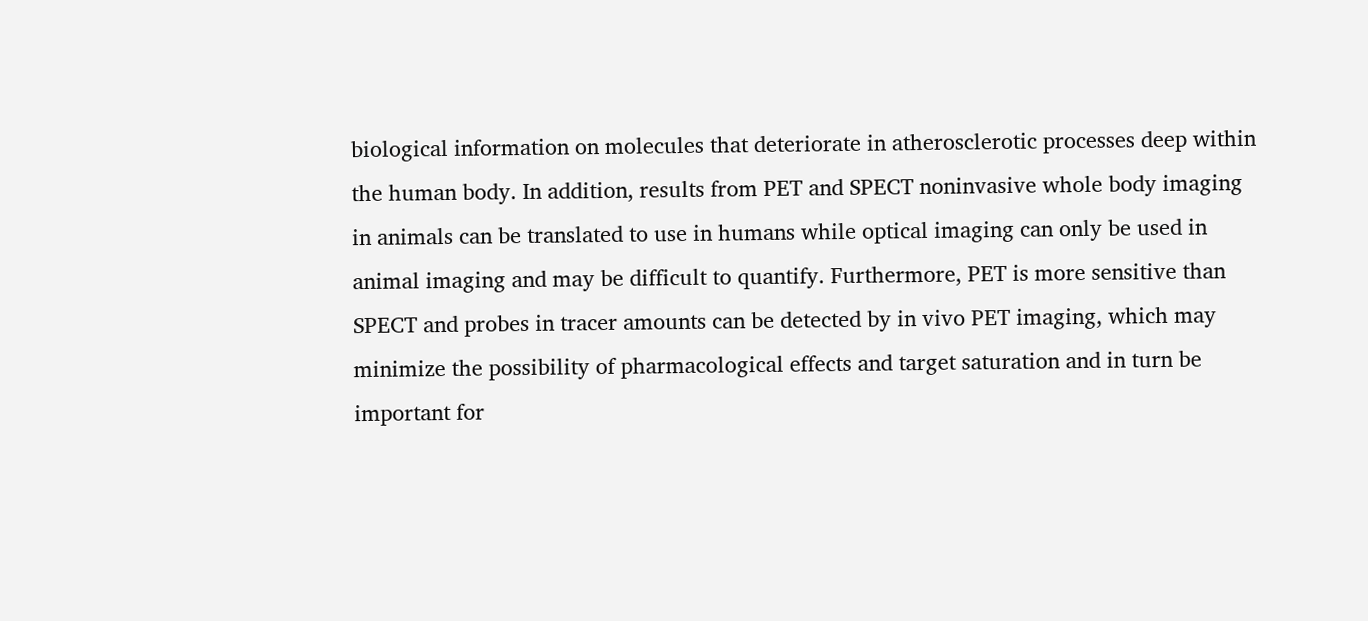biological information on molecules that deteriorate in atherosclerotic processes deep within the human body. In addition, results from PET and SPECT noninvasive whole body imaging in animals can be translated to use in humans while optical imaging can only be used in animal imaging and may be difficult to quantify. Furthermore, PET is more sensitive than SPECT and probes in tracer amounts can be detected by in vivo PET imaging, which may minimize the possibility of pharmacological effects and target saturation and in turn be important for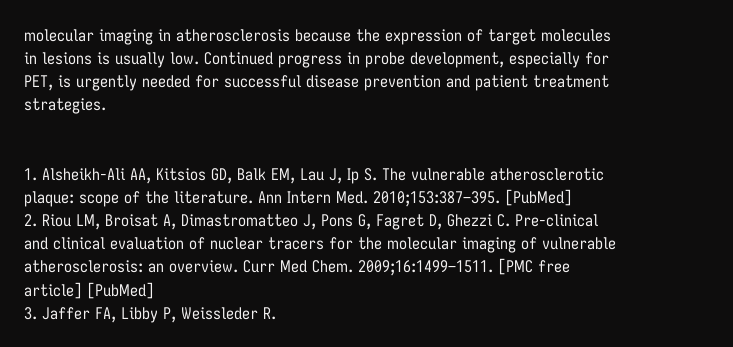molecular imaging in atherosclerosis because the expression of target molecules in lesions is usually low. Continued progress in probe development, especially for PET, is urgently needed for successful disease prevention and patient treatment strategies.


1. Alsheikh-Ali AA, Kitsios GD, Balk EM, Lau J, Ip S. The vulnerable atherosclerotic plaque: scope of the literature. Ann Intern Med. 2010;153:387–395. [PubMed]
2. Riou LM, Broisat A, Dimastromatteo J, Pons G, Fagret D, Ghezzi C. Pre-clinical and clinical evaluation of nuclear tracers for the molecular imaging of vulnerable atherosclerosis: an overview. Curr Med Chem. 2009;16:1499–1511. [PMC free article] [PubMed]
3. Jaffer FA, Libby P, Weissleder R.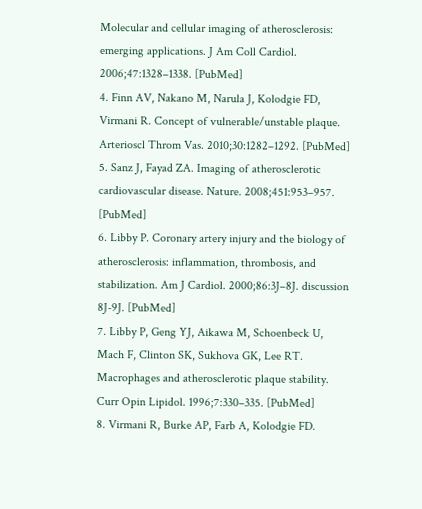Molecular and cellular imaging of atherosclerosis: emerging applications. J Am Coll Cardiol. 2006;47:1328–1338. [PubMed]
4. Finn AV, Nakano M, Narula J, Kolodgie FD, Virmani R. Concept of vulnerable/unstable plaque. Arterioscl Throm Vas. 2010;30:1282–1292. [PubMed]
5. Sanz J, Fayad ZA. Imaging of atherosclerotic cardiovascular disease. Nature. 2008;451:953–957. [PubMed]
6. Libby P. Coronary artery injury and the biology of atherosclerosis: inflammation, thrombosis, and stabilization. Am J Cardiol. 2000;86:3J–8J. discussion 8J-9J. [PubMed]
7. Libby P, Geng YJ, Aikawa M, Schoenbeck U, Mach F, Clinton SK, Sukhova GK, Lee RT. Macrophages and atherosclerotic plaque stability. Curr Opin Lipidol. 1996;7:330–335. [PubMed]
8. Virmani R, Burke AP, Farb A, Kolodgie FD.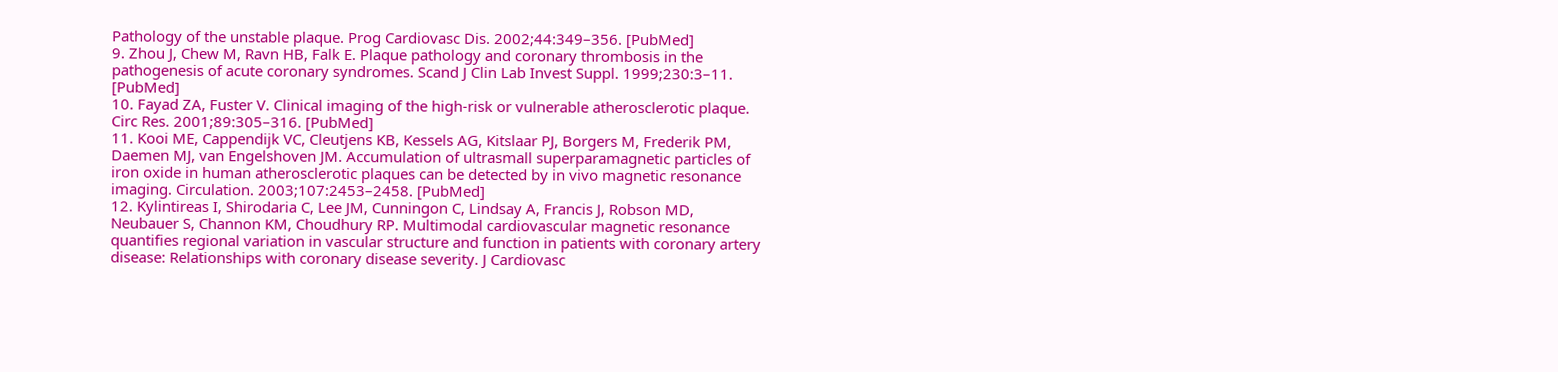Pathology of the unstable plaque. Prog Cardiovasc Dis. 2002;44:349–356. [PubMed]
9. Zhou J, Chew M, Ravn HB, Falk E. Plaque pathology and coronary thrombosis in the pathogenesis of acute coronary syndromes. Scand J Clin Lab Invest Suppl. 1999;230:3–11. [PubMed]
10. Fayad ZA, Fuster V. Clinical imaging of the high-risk or vulnerable atherosclerotic plaque. Circ Res. 2001;89:305–316. [PubMed]
11. Kooi ME, Cappendijk VC, Cleutjens KB, Kessels AG, Kitslaar PJ, Borgers M, Frederik PM, Daemen MJ, van Engelshoven JM. Accumulation of ultrasmall superparamagnetic particles of iron oxide in human atherosclerotic plaques can be detected by in vivo magnetic resonance imaging. Circulation. 2003;107:2453–2458. [PubMed]
12. Kylintireas I, Shirodaria C, Lee JM, Cunningon C, Lindsay A, Francis J, Robson MD, Neubauer S, Channon KM, Choudhury RP. Multimodal cardiovascular magnetic resonance quantifies regional variation in vascular structure and function in patients with coronary artery disease: Relationships with coronary disease severity. J Cardiovasc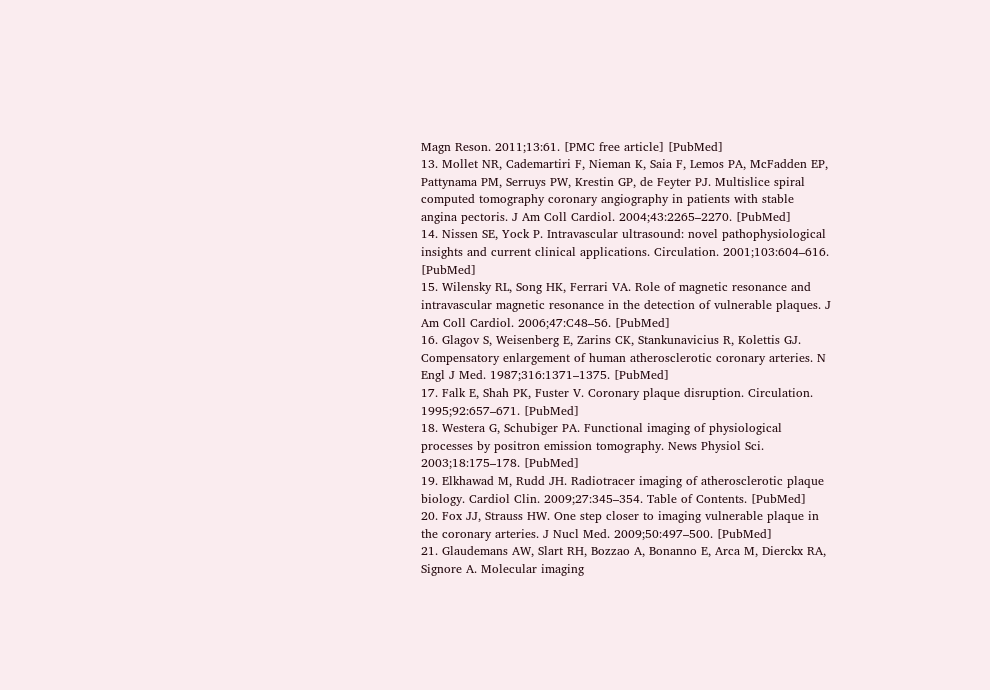Magn Reson. 2011;13:61. [PMC free article] [PubMed]
13. Mollet NR, Cademartiri F, Nieman K, Saia F, Lemos PA, McFadden EP, Pattynama PM, Serruys PW, Krestin GP, de Feyter PJ. Multislice spiral computed tomography coronary angiography in patients with stable angina pectoris. J Am Coll Cardiol. 2004;43:2265–2270. [PubMed]
14. Nissen SE, Yock P. Intravascular ultrasound: novel pathophysiological insights and current clinical applications. Circulation. 2001;103:604–616. [PubMed]
15. Wilensky RL, Song HK, Ferrari VA. Role of magnetic resonance and intravascular magnetic resonance in the detection of vulnerable plaques. J Am Coll Cardiol. 2006;47:C48–56. [PubMed]
16. Glagov S, Weisenberg E, Zarins CK, Stankunavicius R, Kolettis GJ. Compensatory enlargement of human atherosclerotic coronary arteries. N Engl J Med. 1987;316:1371–1375. [PubMed]
17. Falk E, Shah PK, Fuster V. Coronary plaque disruption. Circulation. 1995;92:657–671. [PubMed]
18. Westera G, Schubiger PA. Functional imaging of physiological processes by positron emission tomography. News Physiol Sci. 2003;18:175–178. [PubMed]
19. Elkhawad M, Rudd JH. Radiotracer imaging of atherosclerotic plaque biology. Cardiol Clin. 2009;27:345–354. Table of Contents. [PubMed]
20. Fox JJ, Strauss HW. One step closer to imaging vulnerable plaque in the coronary arteries. J Nucl Med. 2009;50:497–500. [PubMed]
21. Glaudemans AW, Slart RH, Bozzao A, Bonanno E, Arca M, Dierckx RA, Signore A. Molecular imaging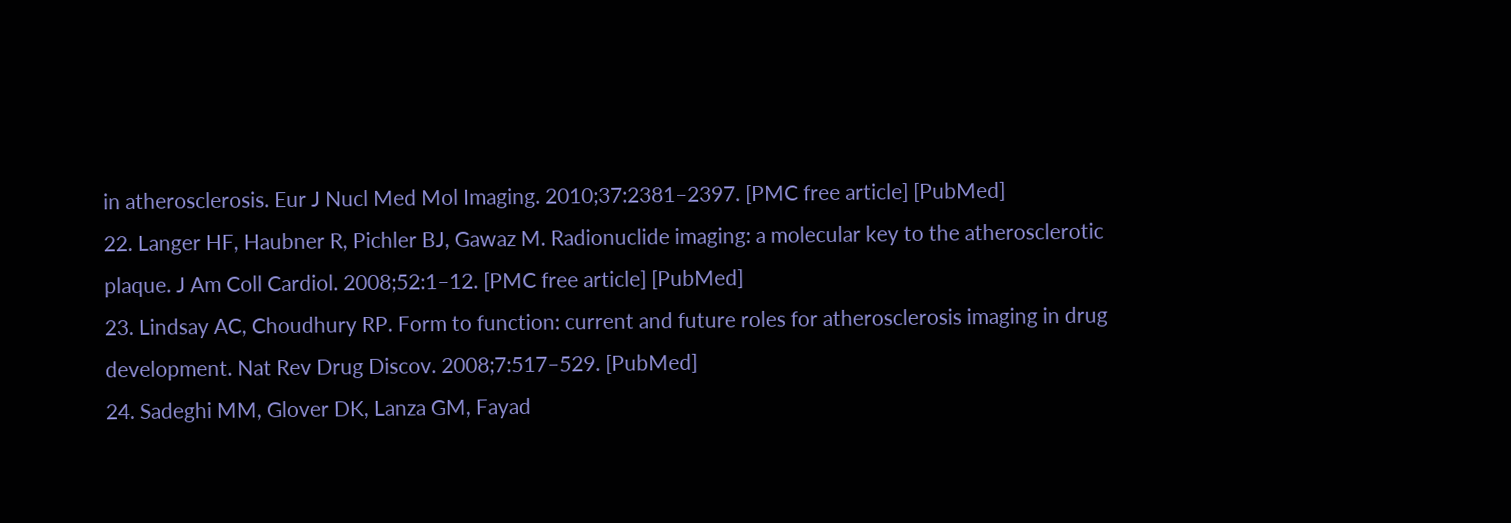in atherosclerosis. Eur J Nucl Med Mol Imaging. 2010;37:2381–2397. [PMC free article] [PubMed]
22. Langer HF, Haubner R, Pichler BJ, Gawaz M. Radionuclide imaging: a molecular key to the atherosclerotic plaque. J Am Coll Cardiol. 2008;52:1–12. [PMC free article] [PubMed]
23. Lindsay AC, Choudhury RP. Form to function: current and future roles for atherosclerosis imaging in drug development. Nat Rev Drug Discov. 2008;7:517–529. [PubMed]
24. Sadeghi MM, Glover DK, Lanza GM, Fayad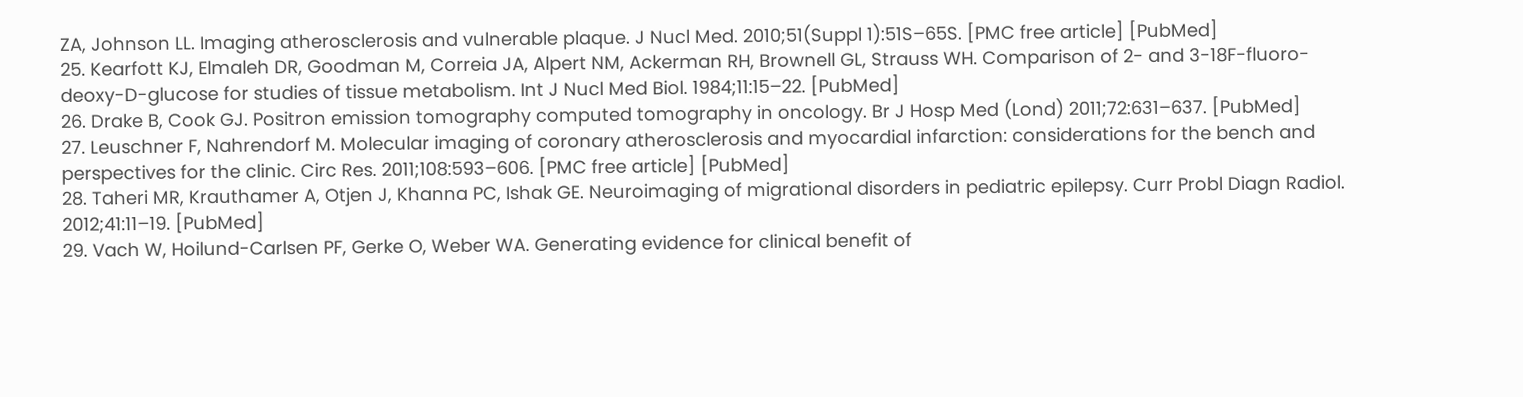ZA, Johnson LL. Imaging atherosclerosis and vulnerable plaque. J Nucl Med. 2010;51(Suppl 1):51S–65S. [PMC free article] [PubMed]
25. Kearfott KJ, Elmaleh DR, Goodman M, Correia JA, Alpert NM, Ackerman RH, Brownell GL, Strauss WH. Comparison of 2- and 3-18F-fluoro-deoxy-D-glucose for studies of tissue metabolism. Int J Nucl Med Biol. 1984;11:15–22. [PubMed]
26. Drake B, Cook GJ. Positron emission tomography computed tomography in oncology. Br J Hosp Med (Lond) 2011;72:631–637. [PubMed]
27. Leuschner F, Nahrendorf M. Molecular imaging of coronary atherosclerosis and myocardial infarction: considerations for the bench and perspectives for the clinic. Circ Res. 2011;108:593–606. [PMC free article] [PubMed]
28. Taheri MR, Krauthamer A, Otjen J, Khanna PC, Ishak GE. Neuroimaging of migrational disorders in pediatric epilepsy. Curr Probl Diagn Radiol. 2012;41:11–19. [PubMed]
29. Vach W, Hoilund-Carlsen PF, Gerke O, Weber WA. Generating evidence for clinical benefit of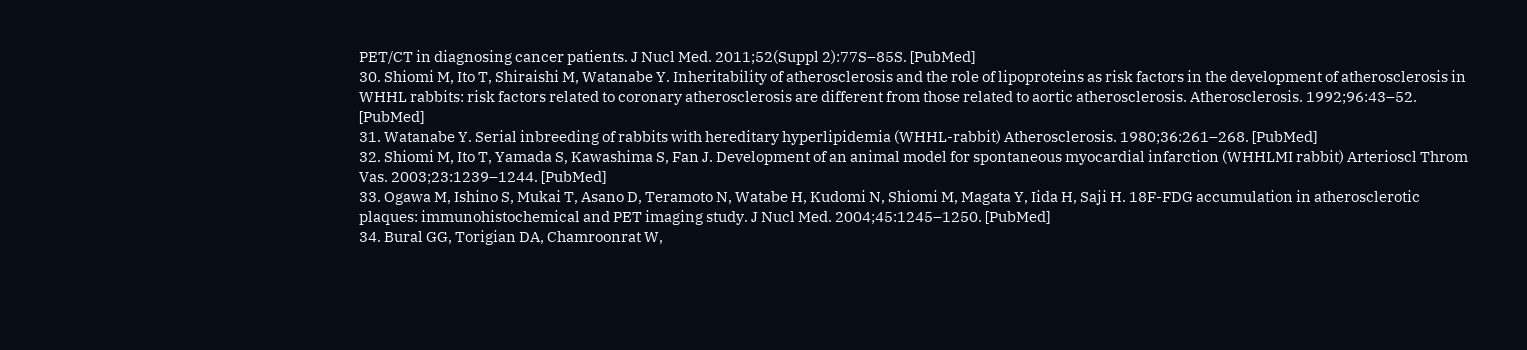PET/CT in diagnosing cancer patients. J Nucl Med. 2011;52(Suppl 2):77S–85S. [PubMed]
30. Shiomi M, Ito T, Shiraishi M, Watanabe Y. Inheritability of atherosclerosis and the role of lipoproteins as risk factors in the development of atherosclerosis in WHHL rabbits: risk factors related to coronary atherosclerosis are different from those related to aortic atherosclerosis. Atherosclerosis. 1992;96:43–52. [PubMed]
31. Watanabe Y. Serial inbreeding of rabbits with hereditary hyperlipidemia (WHHL-rabbit) Atherosclerosis. 1980;36:261–268. [PubMed]
32. Shiomi M, Ito T, Yamada S, Kawashima S, Fan J. Development of an animal model for spontaneous myocardial infarction (WHHLMI rabbit) Arterioscl Throm Vas. 2003;23:1239–1244. [PubMed]
33. Ogawa M, Ishino S, Mukai T, Asano D, Teramoto N, Watabe H, Kudomi N, Shiomi M, Magata Y, Iida H, Saji H. 18F-FDG accumulation in atherosclerotic plaques: immunohistochemical and PET imaging study. J Nucl Med. 2004;45:1245–1250. [PubMed]
34. Bural GG, Torigian DA, Chamroonrat W,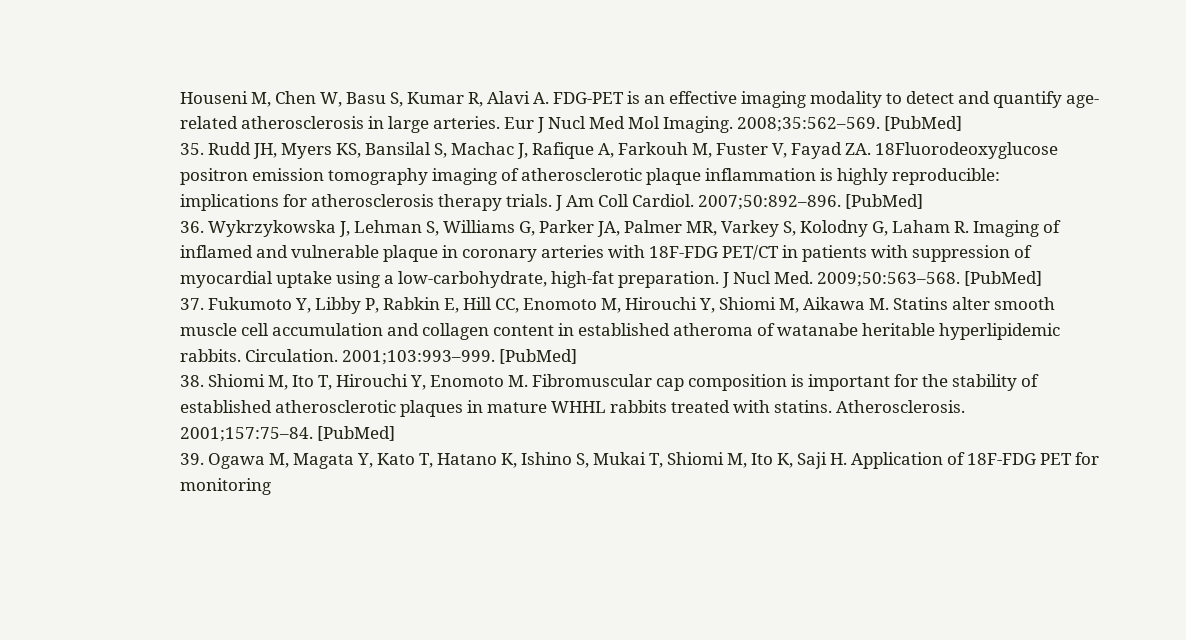Houseni M, Chen W, Basu S, Kumar R, Alavi A. FDG-PET is an effective imaging modality to detect and quantify age-related atherosclerosis in large arteries. Eur J Nucl Med Mol Imaging. 2008;35:562–569. [PubMed]
35. Rudd JH, Myers KS, Bansilal S, Machac J, Rafique A, Farkouh M, Fuster V, Fayad ZA. 18Fluorodeoxyglucose positron emission tomography imaging of atherosclerotic plaque inflammation is highly reproducible: implications for atherosclerosis therapy trials. J Am Coll Cardiol. 2007;50:892–896. [PubMed]
36. Wykrzykowska J, Lehman S, Williams G, Parker JA, Palmer MR, Varkey S, Kolodny G, Laham R. Imaging of inflamed and vulnerable plaque in coronary arteries with 18F-FDG PET/CT in patients with suppression of myocardial uptake using a low-carbohydrate, high-fat preparation. J Nucl Med. 2009;50:563–568. [PubMed]
37. Fukumoto Y, Libby P, Rabkin E, Hill CC, Enomoto M, Hirouchi Y, Shiomi M, Aikawa M. Statins alter smooth muscle cell accumulation and collagen content in established atheroma of watanabe heritable hyperlipidemic rabbits. Circulation. 2001;103:993–999. [PubMed]
38. Shiomi M, Ito T, Hirouchi Y, Enomoto M. Fibromuscular cap composition is important for the stability of established atherosclerotic plaques in mature WHHL rabbits treated with statins. Atherosclerosis. 2001;157:75–84. [PubMed]
39. Ogawa M, Magata Y, Kato T, Hatano K, Ishino S, Mukai T, Shiomi M, Ito K, Saji H. Application of 18F-FDG PET for monitoring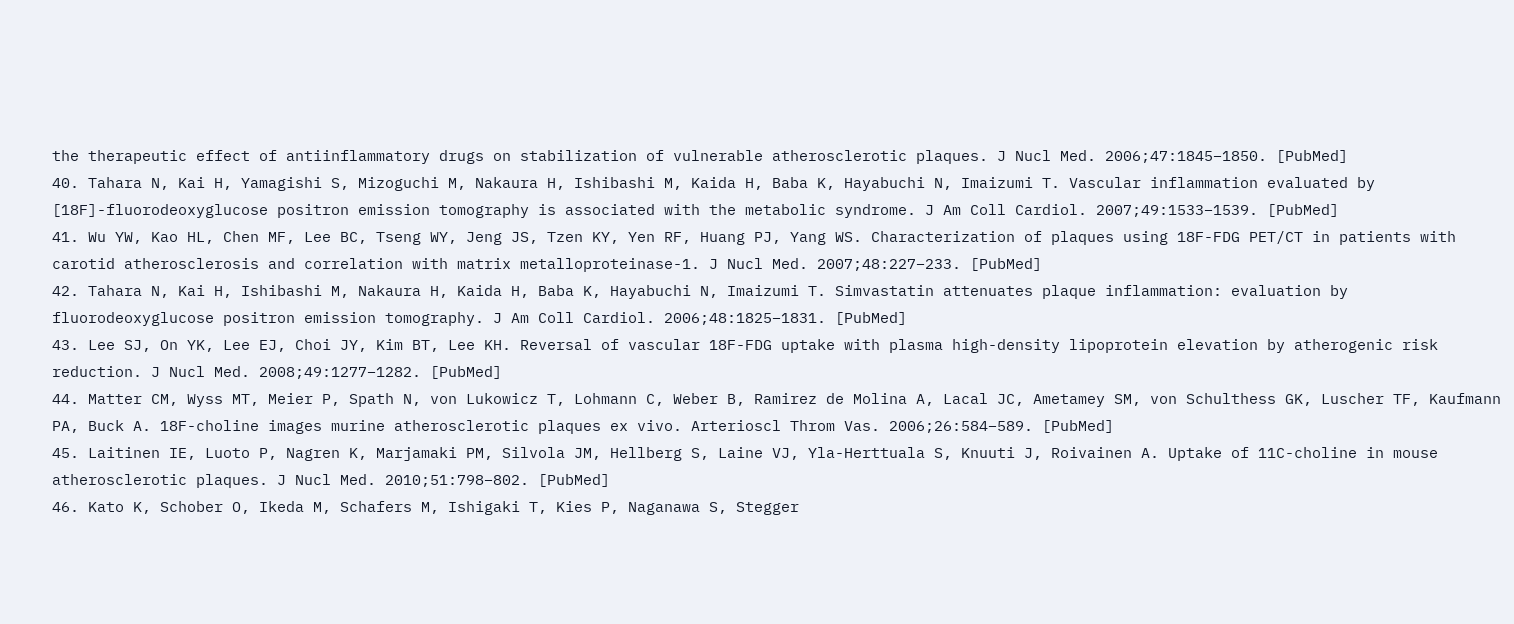the therapeutic effect of antiinflammatory drugs on stabilization of vulnerable atherosclerotic plaques. J Nucl Med. 2006;47:1845–1850. [PubMed]
40. Tahara N, Kai H, Yamagishi S, Mizoguchi M, Nakaura H, Ishibashi M, Kaida H, Baba K, Hayabuchi N, Imaizumi T. Vascular inflammation evaluated by [18F]-fluorodeoxyglucose positron emission tomography is associated with the metabolic syndrome. J Am Coll Cardiol. 2007;49:1533–1539. [PubMed]
41. Wu YW, Kao HL, Chen MF, Lee BC, Tseng WY, Jeng JS, Tzen KY, Yen RF, Huang PJ, Yang WS. Characterization of plaques using 18F-FDG PET/CT in patients with carotid atherosclerosis and correlation with matrix metalloproteinase-1. J Nucl Med. 2007;48:227–233. [PubMed]
42. Tahara N, Kai H, Ishibashi M, Nakaura H, Kaida H, Baba K, Hayabuchi N, Imaizumi T. Simvastatin attenuates plaque inflammation: evaluation by fluorodeoxyglucose positron emission tomography. J Am Coll Cardiol. 2006;48:1825–1831. [PubMed]
43. Lee SJ, On YK, Lee EJ, Choi JY, Kim BT, Lee KH. Reversal of vascular 18F-FDG uptake with plasma high-density lipoprotein elevation by atherogenic risk reduction. J Nucl Med. 2008;49:1277–1282. [PubMed]
44. Matter CM, Wyss MT, Meier P, Spath N, von Lukowicz T, Lohmann C, Weber B, Ramirez de Molina A, Lacal JC, Ametamey SM, von Schulthess GK, Luscher TF, Kaufmann PA, Buck A. 18F-choline images murine atherosclerotic plaques ex vivo. Arterioscl Throm Vas. 2006;26:584–589. [PubMed]
45. Laitinen IE, Luoto P, Nagren K, Marjamaki PM, Silvola JM, Hellberg S, Laine VJ, Yla-Herttuala S, Knuuti J, Roivainen A. Uptake of 11C-choline in mouse atherosclerotic plaques. J Nucl Med. 2010;51:798–802. [PubMed]
46. Kato K, Schober O, Ikeda M, Schafers M, Ishigaki T, Kies P, Naganawa S, Stegger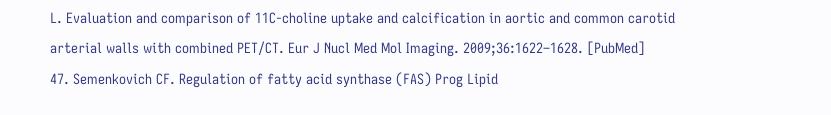L. Evaluation and comparison of 11C-choline uptake and calcification in aortic and common carotid arterial walls with combined PET/CT. Eur J Nucl Med Mol Imaging. 2009;36:1622–1628. [PubMed]
47. Semenkovich CF. Regulation of fatty acid synthase (FAS) Prog Lipid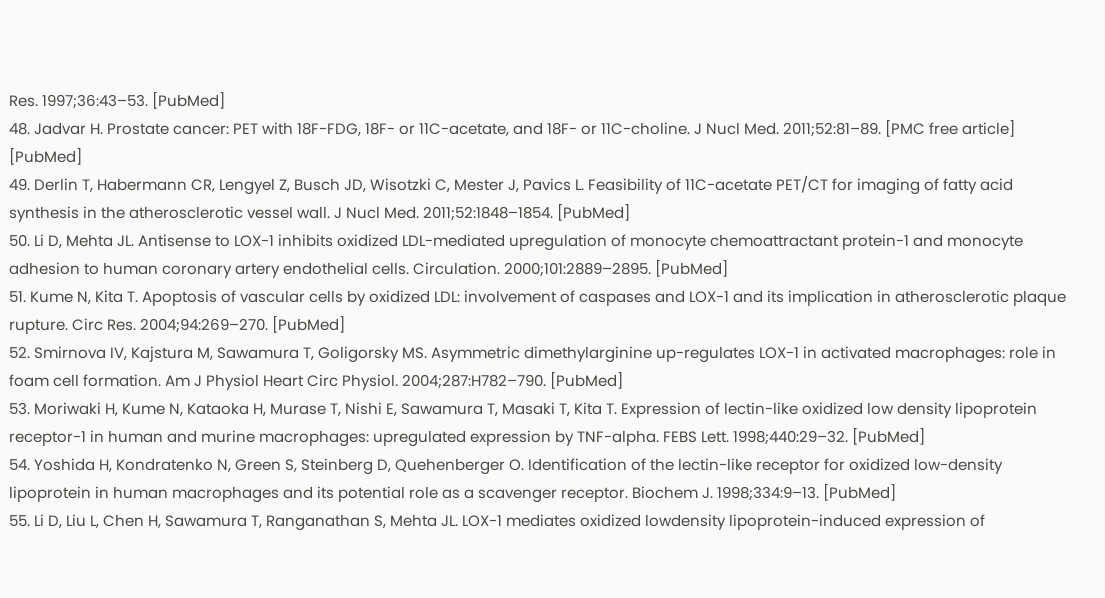Res. 1997;36:43–53. [PubMed]
48. Jadvar H. Prostate cancer: PET with 18F-FDG, 18F- or 11C-acetate, and 18F- or 11C-choline. J Nucl Med. 2011;52:81–89. [PMC free article] [PubMed]
49. Derlin T, Habermann CR, Lengyel Z, Busch JD, Wisotzki C, Mester J, Pavics L. Feasibility of 11C-acetate PET/CT for imaging of fatty acid synthesis in the atherosclerotic vessel wall. J Nucl Med. 2011;52:1848–1854. [PubMed]
50. Li D, Mehta JL. Antisense to LOX-1 inhibits oxidized LDL-mediated upregulation of monocyte chemoattractant protein-1 and monocyte adhesion to human coronary artery endothelial cells. Circulation. 2000;101:2889–2895. [PubMed]
51. Kume N, Kita T. Apoptosis of vascular cells by oxidized LDL: involvement of caspases and LOX-1 and its implication in atherosclerotic plaque rupture. Circ Res. 2004;94:269–270. [PubMed]
52. Smirnova IV, Kajstura M, Sawamura T, Goligorsky MS. Asymmetric dimethylarginine up-regulates LOX-1 in activated macrophages: role in foam cell formation. Am J Physiol Heart Circ Physiol. 2004;287:H782–790. [PubMed]
53. Moriwaki H, Kume N, Kataoka H, Murase T, Nishi E, Sawamura T, Masaki T, Kita T. Expression of lectin-like oxidized low density lipoprotein receptor-1 in human and murine macrophages: upregulated expression by TNF-alpha. FEBS Lett. 1998;440:29–32. [PubMed]
54. Yoshida H, Kondratenko N, Green S, Steinberg D, Quehenberger O. Identification of the lectin-like receptor for oxidized low-density lipoprotein in human macrophages and its potential role as a scavenger receptor. Biochem J. 1998;334:9–13. [PubMed]
55. Li D, Liu L, Chen H, Sawamura T, Ranganathan S, Mehta JL. LOX-1 mediates oxidized lowdensity lipoprotein-induced expression of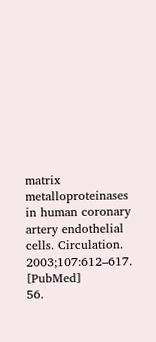matrix metalloproteinases in human coronary artery endothelial cells. Circulation. 2003;107:612–617. [PubMed]
56.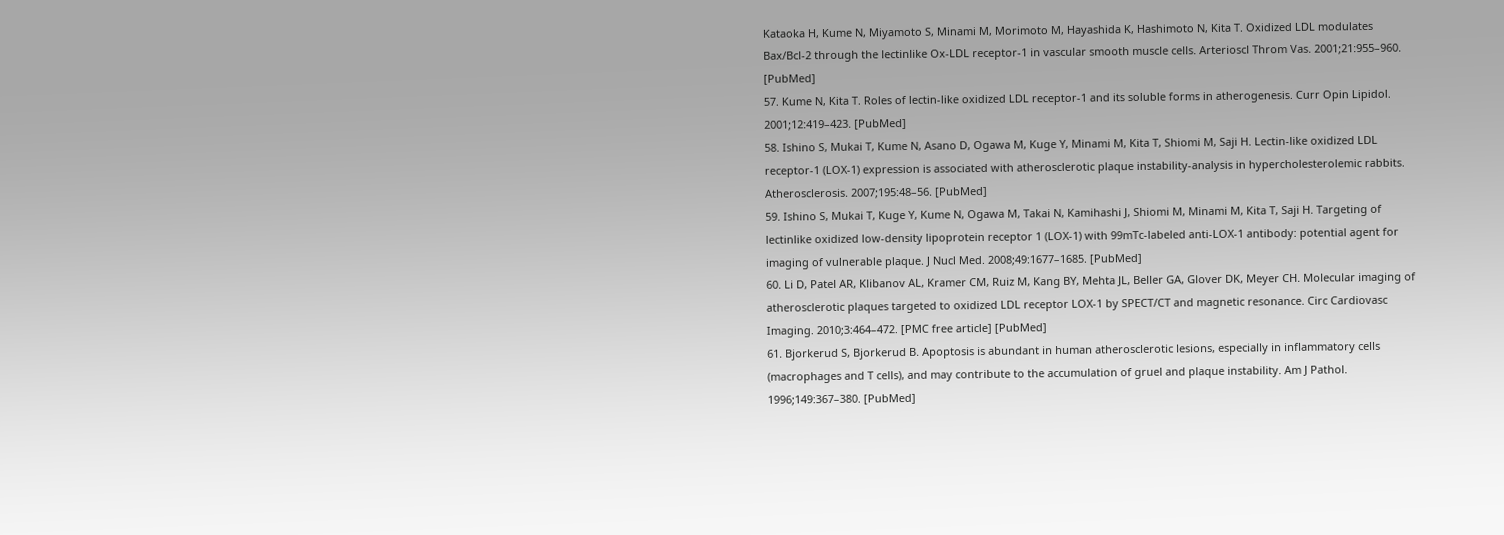Kataoka H, Kume N, Miyamoto S, Minami M, Morimoto M, Hayashida K, Hashimoto N, Kita T. Oxidized LDL modulates Bax/Bcl-2 through the lectinlike Ox-LDL receptor-1 in vascular smooth muscle cells. Arterioscl Throm Vas. 2001;21:955–960. [PubMed]
57. Kume N, Kita T. Roles of lectin-like oxidized LDL receptor-1 and its soluble forms in atherogenesis. Curr Opin Lipidol. 2001;12:419–423. [PubMed]
58. Ishino S, Mukai T, Kume N, Asano D, Ogawa M, Kuge Y, Minami M, Kita T, Shiomi M, Saji H. Lectin-like oxidized LDL receptor-1 (LOX-1) expression is associated with atherosclerotic plaque instability-analysis in hypercholesterolemic rabbits. Atherosclerosis. 2007;195:48–56. [PubMed]
59. Ishino S, Mukai T, Kuge Y, Kume N, Ogawa M, Takai N, Kamihashi J, Shiomi M, Minami M, Kita T, Saji H. Targeting of lectinlike oxidized low-density lipoprotein receptor 1 (LOX-1) with 99mTc-labeled anti-LOX-1 antibody: potential agent for imaging of vulnerable plaque. J Nucl Med. 2008;49:1677–1685. [PubMed]
60. Li D, Patel AR, Klibanov AL, Kramer CM, Ruiz M, Kang BY, Mehta JL, Beller GA, Glover DK, Meyer CH. Molecular imaging of atherosclerotic plaques targeted to oxidized LDL receptor LOX-1 by SPECT/CT and magnetic resonance. Circ Cardiovasc Imaging. 2010;3:464–472. [PMC free article] [PubMed]
61. Bjorkerud S, Bjorkerud B. Apoptosis is abundant in human atherosclerotic lesions, especially in inflammatory cells (macrophages and T cells), and may contribute to the accumulation of gruel and plaque instability. Am J Pathol. 1996;149:367–380. [PubMed]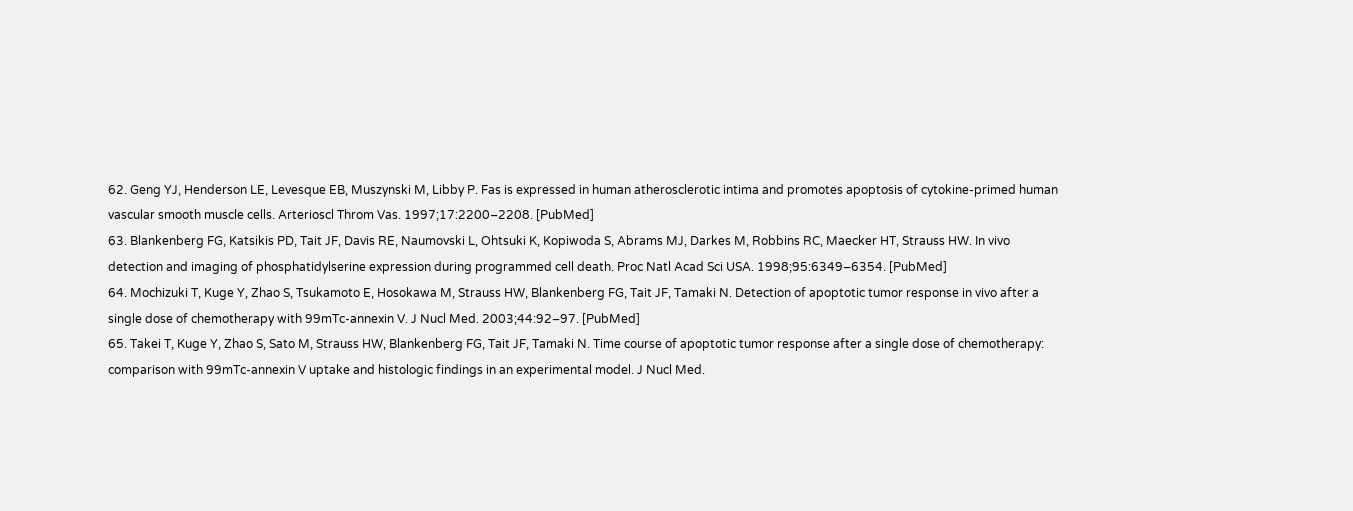62. Geng YJ, Henderson LE, Levesque EB, Muszynski M, Libby P. Fas is expressed in human atherosclerotic intima and promotes apoptosis of cytokine-primed human vascular smooth muscle cells. Arterioscl Throm Vas. 1997;17:2200–2208. [PubMed]
63. Blankenberg FG, Katsikis PD, Tait JF, Davis RE, Naumovski L, Ohtsuki K, Kopiwoda S, Abrams MJ, Darkes M, Robbins RC, Maecker HT, Strauss HW. In vivo detection and imaging of phosphatidylserine expression during programmed cell death. Proc Natl Acad Sci USA. 1998;95:6349–6354. [PubMed]
64. Mochizuki T, Kuge Y, Zhao S, Tsukamoto E, Hosokawa M, Strauss HW, Blankenberg FG, Tait JF, Tamaki N. Detection of apoptotic tumor response in vivo after a single dose of chemotherapy with 99mTc-annexin V. J Nucl Med. 2003;44:92–97. [PubMed]
65. Takei T, Kuge Y, Zhao S, Sato M, Strauss HW, Blankenberg FG, Tait JF, Tamaki N. Time course of apoptotic tumor response after a single dose of chemotherapy: comparison with 99mTc-annexin V uptake and histologic findings in an experimental model. J Nucl Med.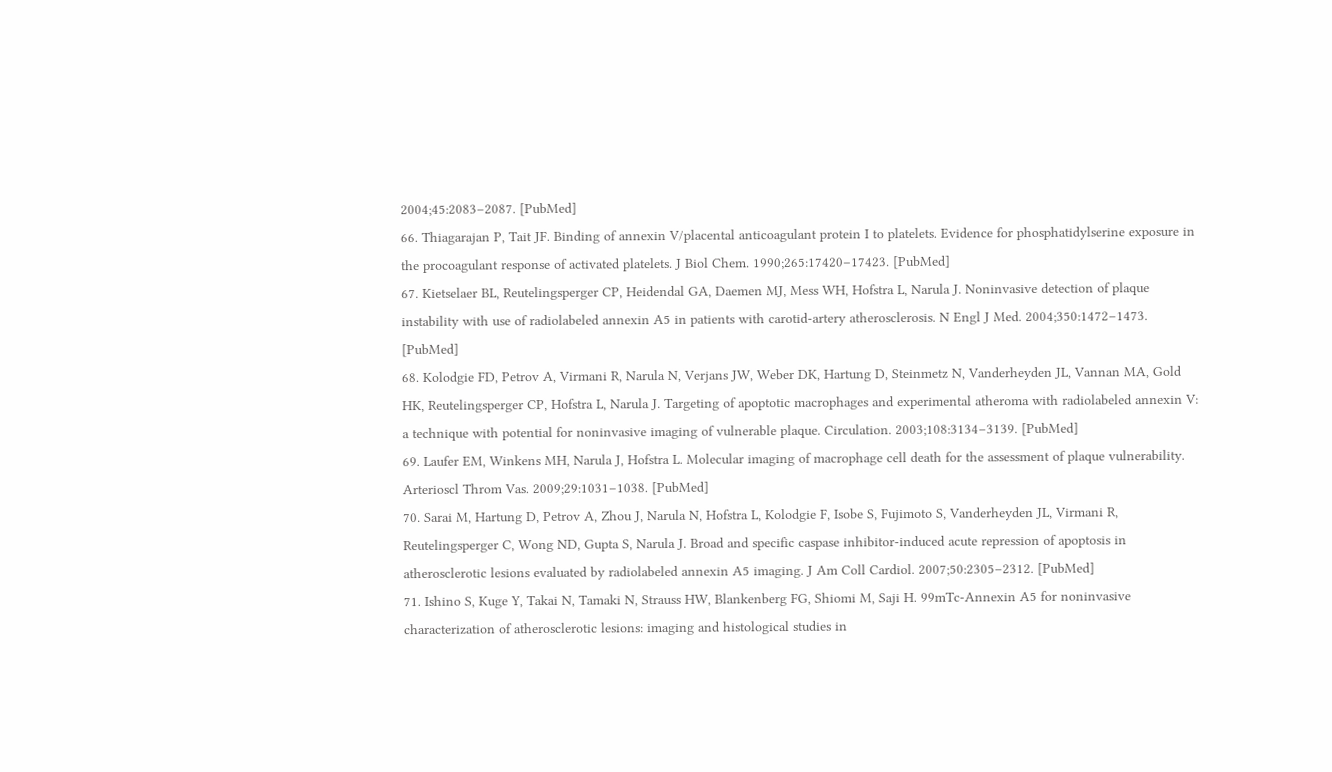2004;45:2083–2087. [PubMed]
66. Thiagarajan P, Tait JF. Binding of annexin V/placental anticoagulant protein I to platelets. Evidence for phosphatidylserine exposure in the procoagulant response of activated platelets. J Biol Chem. 1990;265:17420–17423. [PubMed]
67. Kietselaer BL, Reutelingsperger CP, Heidendal GA, Daemen MJ, Mess WH, Hofstra L, Narula J. Noninvasive detection of plaque instability with use of radiolabeled annexin A5 in patients with carotid-artery atherosclerosis. N Engl J Med. 2004;350:1472–1473. [PubMed]
68. Kolodgie FD, Petrov A, Virmani R, Narula N, Verjans JW, Weber DK, Hartung D, Steinmetz N, Vanderheyden JL, Vannan MA, Gold HK, Reutelingsperger CP, Hofstra L, Narula J. Targeting of apoptotic macrophages and experimental atheroma with radiolabeled annexin V: a technique with potential for noninvasive imaging of vulnerable plaque. Circulation. 2003;108:3134–3139. [PubMed]
69. Laufer EM, Winkens MH, Narula J, Hofstra L. Molecular imaging of macrophage cell death for the assessment of plaque vulnerability. Arterioscl Throm Vas. 2009;29:1031–1038. [PubMed]
70. Sarai M, Hartung D, Petrov A, Zhou J, Narula N, Hofstra L, Kolodgie F, Isobe S, Fujimoto S, Vanderheyden JL, Virmani R, Reutelingsperger C, Wong ND, Gupta S, Narula J. Broad and specific caspase inhibitor-induced acute repression of apoptosis in atherosclerotic lesions evaluated by radiolabeled annexin A5 imaging. J Am Coll Cardiol. 2007;50:2305–2312. [PubMed]
71. Ishino S, Kuge Y, Takai N, Tamaki N, Strauss HW, Blankenberg FG, Shiomi M, Saji H. 99mTc-Annexin A5 for noninvasive characterization of atherosclerotic lesions: imaging and histological studies in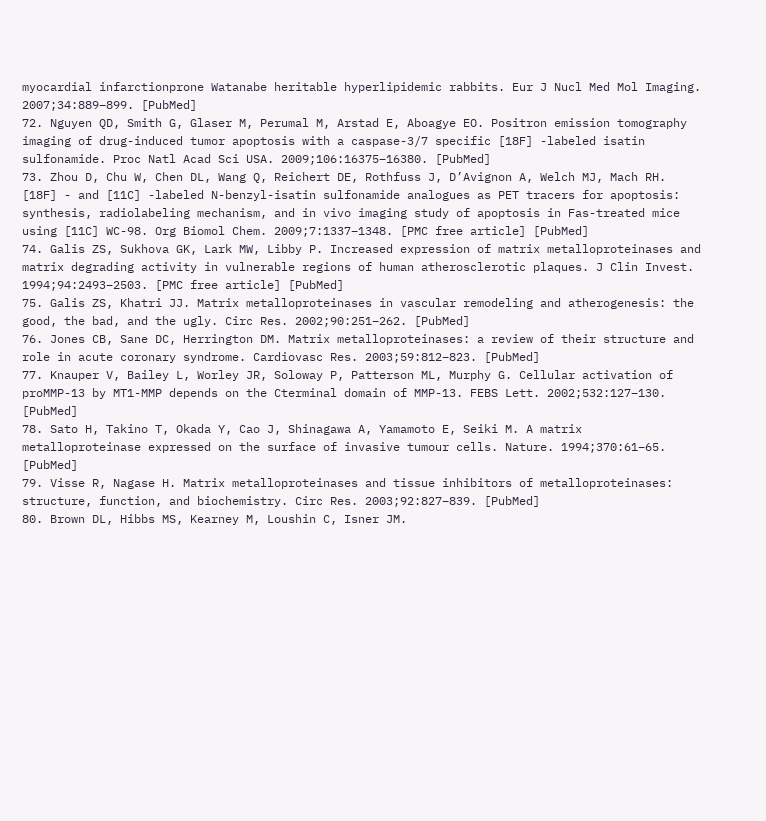myocardial infarctionprone Watanabe heritable hyperlipidemic rabbits. Eur J Nucl Med Mol Imaging. 2007;34:889–899. [PubMed]
72. Nguyen QD, Smith G, Glaser M, Perumal M, Arstad E, Aboagye EO. Positron emission tomography imaging of drug-induced tumor apoptosis with a caspase-3/7 specific [18F] -labeled isatin sulfonamide. Proc Natl Acad Sci USA. 2009;106:16375–16380. [PubMed]
73. Zhou D, Chu W, Chen DL, Wang Q, Reichert DE, Rothfuss J, D’Avignon A, Welch MJ, Mach RH. [18F] - and [11C] -labeled N-benzyl-isatin sulfonamide analogues as PET tracers for apoptosis: synthesis, radiolabeling mechanism, and in vivo imaging study of apoptosis in Fas-treated mice using [11C] WC-98. Org Biomol Chem. 2009;7:1337–1348. [PMC free article] [PubMed]
74. Galis ZS, Sukhova GK, Lark MW, Libby P. Increased expression of matrix metalloproteinases and matrix degrading activity in vulnerable regions of human atherosclerotic plaques. J Clin Invest. 1994;94:2493–2503. [PMC free article] [PubMed]
75. Galis ZS, Khatri JJ. Matrix metalloproteinases in vascular remodeling and atherogenesis: the good, the bad, and the ugly. Circ Res. 2002;90:251–262. [PubMed]
76. Jones CB, Sane DC, Herrington DM. Matrix metalloproteinases: a review of their structure and role in acute coronary syndrome. Cardiovasc Res. 2003;59:812–823. [PubMed]
77. Knauper V, Bailey L, Worley JR, Soloway P, Patterson ML, Murphy G. Cellular activation of proMMP-13 by MT1-MMP depends on the Cterminal domain of MMP-13. FEBS Lett. 2002;532:127–130. [PubMed]
78. Sato H, Takino T, Okada Y, Cao J, Shinagawa A, Yamamoto E, Seiki M. A matrix metalloproteinase expressed on the surface of invasive tumour cells. Nature. 1994;370:61–65. [PubMed]
79. Visse R, Nagase H. Matrix metalloproteinases and tissue inhibitors of metalloproteinases: structure, function, and biochemistry. Circ Res. 2003;92:827–839. [PubMed]
80. Brown DL, Hibbs MS, Kearney M, Loushin C, Isner JM.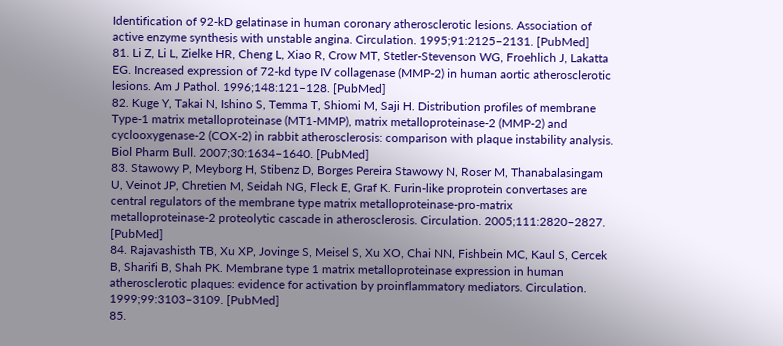Identification of 92-kD gelatinase in human coronary atherosclerotic lesions. Association of active enzyme synthesis with unstable angina. Circulation. 1995;91:2125–2131. [PubMed]
81. Li Z, Li L, Zielke HR, Cheng L, Xiao R, Crow MT, Stetler-Stevenson WG, Froehlich J, Lakatta EG. Increased expression of 72-kd type IV collagenase (MMP-2) in human aortic atherosclerotic lesions. Am J Pathol. 1996;148:121–128. [PubMed]
82. Kuge Y, Takai N, Ishino S, Temma T, Shiomi M, Saji H. Distribution profiles of membrane Type-1 matrix metalloproteinase (MT1-MMP), matrix metalloproteinase-2 (MMP-2) and cyclooxygenase-2 (COX-2) in rabbit atherosclerosis: comparison with plaque instability analysis. Biol Pharm Bull. 2007;30:1634–1640. [PubMed]
83. Stawowy P, Meyborg H, Stibenz D, Borges Pereira Stawowy N, Roser M, Thanabalasingam U, Veinot JP, Chretien M, Seidah NG, Fleck E, Graf K. Furin-like proprotein convertases are central regulators of the membrane type matrix metalloproteinase-pro-matrix metalloproteinase-2 proteolytic cascade in atherosclerosis. Circulation. 2005;111:2820–2827. [PubMed]
84. Rajavashisth TB, Xu XP, Jovinge S, Meisel S, Xu XO, Chai NN, Fishbein MC, Kaul S, Cercek B, Sharifi B, Shah PK. Membrane type 1 matrix metalloproteinase expression in human atherosclerotic plaques: evidence for activation by proinflammatory mediators. Circulation. 1999;99:3103–3109. [PubMed]
85.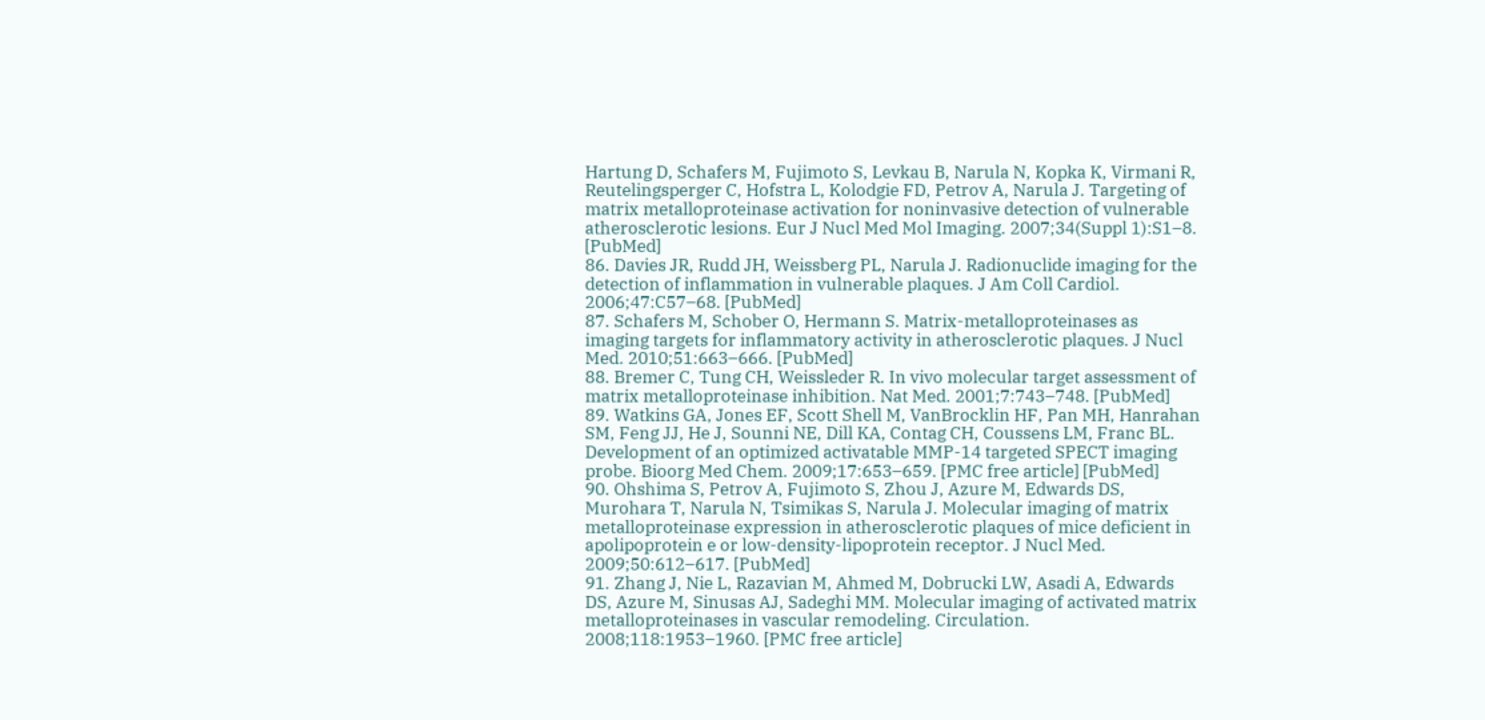Hartung D, Schafers M, Fujimoto S, Levkau B, Narula N, Kopka K, Virmani R, Reutelingsperger C, Hofstra L, Kolodgie FD, Petrov A, Narula J. Targeting of matrix metalloproteinase activation for noninvasive detection of vulnerable atherosclerotic lesions. Eur J Nucl Med Mol Imaging. 2007;34(Suppl 1):S1–8. [PubMed]
86. Davies JR, Rudd JH, Weissberg PL, Narula J. Radionuclide imaging for the detection of inflammation in vulnerable plaques. J Am Coll Cardiol. 2006;47:C57–68. [PubMed]
87. Schafers M, Schober O, Hermann S. Matrix-metalloproteinases as imaging targets for inflammatory activity in atherosclerotic plaques. J Nucl Med. 2010;51:663–666. [PubMed]
88. Bremer C, Tung CH, Weissleder R. In vivo molecular target assessment of matrix metalloproteinase inhibition. Nat Med. 2001;7:743–748. [PubMed]
89. Watkins GA, Jones EF, Scott Shell M, VanBrocklin HF, Pan MH, Hanrahan SM, Feng JJ, He J, Sounni NE, Dill KA, Contag CH, Coussens LM, Franc BL. Development of an optimized activatable MMP-14 targeted SPECT imaging probe. Bioorg Med Chem. 2009;17:653–659. [PMC free article] [PubMed]
90. Ohshima S, Petrov A, Fujimoto S, Zhou J, Azure M, Edwards DS, Murohara T, Narula N, Tsimikas S, Narula J. Molecular imaging of matrix metalloproteinase expression in atherosclerotic plaques of mice deficient in apolipoprotein e or low-density-lipoprotein receptor. J Nucl Med. 2009;50:612–617. [PubMed]
91. Zhang J, Nie L, Razavian M, Ahmed M, Dobrucki LW, Asadi A, Edwards DS, Azure M, Sinusas AJ, Sadeghi MM. Molecular imaging of activated matrix metalloproteinases in vascular remodeling. Circulation. 2008;118:1953–1960. [PMC free article]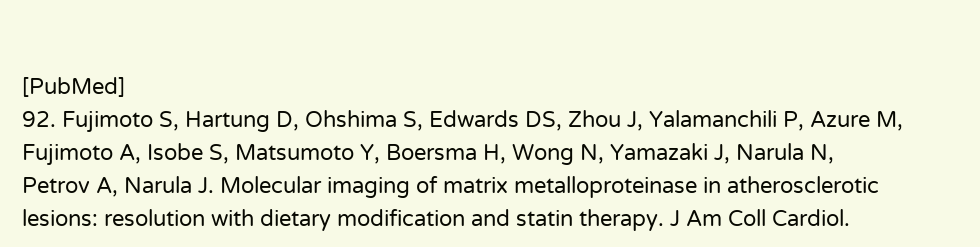[PubMed]
92. Fujimoto S, Hartung D, Ohshima S, Edwards DS, Zhou J, Yalamanchili P, Azure M, Fujimoto A, Isobe S, Matsumoto Y, Boersma H, Wong N, Yamazaki J, Narula N, Petrov A, Narula J. Molecular imaging of matrix metalloproteinase in atherosclerotic lesions: resolution with dietary modification and statin therapy. J Am Coll Cardiol.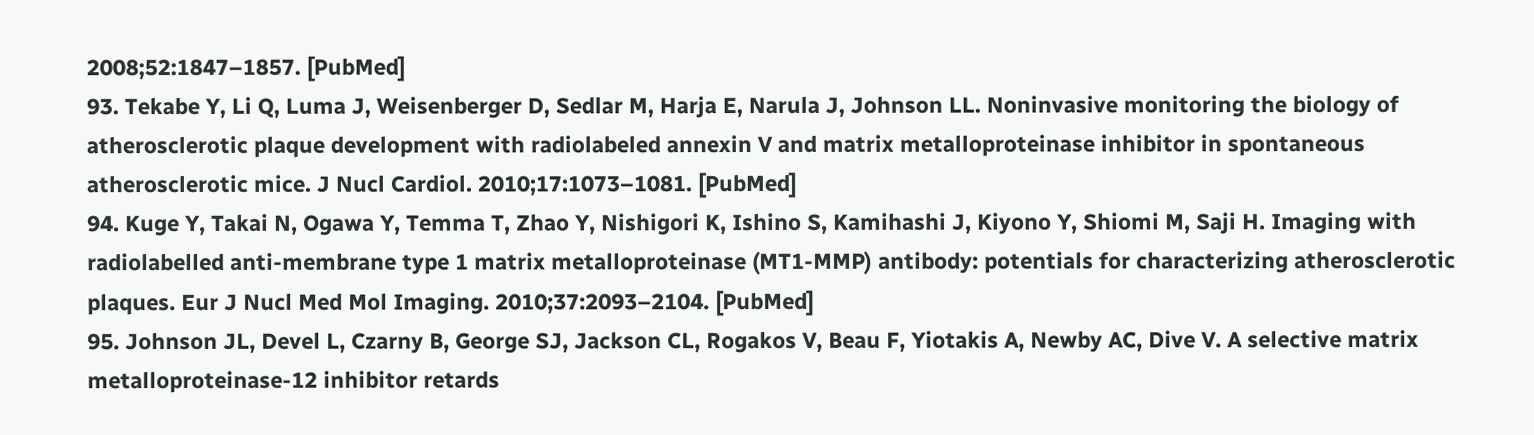2008;52:1847–1857. [PubMed]
93. Tekabe Y, Li Q, Luma J, Weisenberger D, Sedlar M, Harja E, Narula J, Johnson LL. Noninvasive monitoring the biology of atherosclerotic plaque development with radiolabeled annexin V and matrix metalloproteinase inhibitor in spontaneous atherosclerotic mice. J Nucl Cardiol. 2010;17:1073–1081. [PubMed]
94. Kuge Y, Takai N, Ogawa Y, Temma T, Zhao Y, Nishigori K, Ishino S, Kamihashi J, Kiyono Y, Shiomi M, Saji H. Imaging with radiolabelled anti-membrane type 1 matrix metalloproteinase (MT1-MMP) antibody: potentials for characterizing atherosclerotic plaques. Eur J Nucl Med Mol Imaging. 2010;37:2093–2104. [PubMed]
95. Johnson JL, Devel L, Czarny B, George SJ, Jackson CL, Rogakos V, Beau F, Yiotakis A, Newby AC, Dive V. A selective matrix metalloproteinase-12 inhibitor retards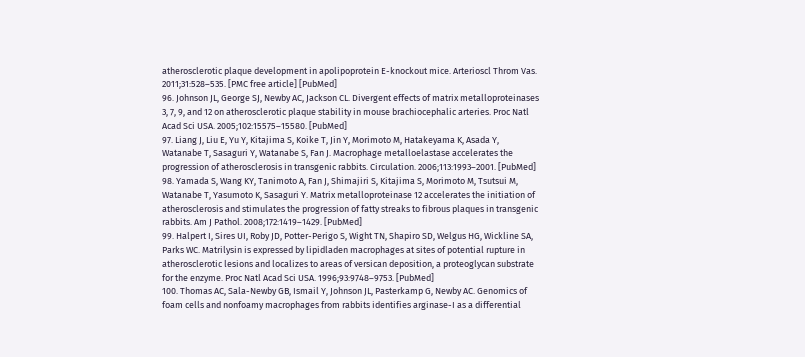atherosclerotic plaque development in apolipoprotein E-knockout mice. Arterioscl Throm Vas. 2011;31:528–535. [PMC free article] [PubMed]
96. Johnson JL, George SJ, Newby AC, Jackson CL. Divergent effects of matrix metalloproteinases 3, 7, 9, and 12 on atherosclerotic plaque stability in mouse brachiocephalic arteries. Proc Natl Acad Sci USA. 2005;102:15575–15580. [PubMed]
97. Liang J, Liu E, Yu Y, Kitajima S, Koike T, Jin Y, Morimoto M, Hatakeyama K, Asada Y, Watanabe T, Sasaguri Y, Watanabe S, Fan J. Macrophage metalloelastase accelerates the progression of atherosclerosis in transgenic rabbits. Circulation. 2006;113:1993–2001. [PubMed]
98. Yamada S, Wang KY, Tanimoto A, Fan J, Shimajiri S, Kitajima S, Morimoto M, Tsutsui M, Watanabe T, Yasumoto K, Sasaguri Y. Matrix metalloproteinase 12 accelerates the initiation of atherosclerosis and stimulates the progression of fatty streaks to fibrous plaques in transgenic rabbits. Am J Pathol. 2008;172:1419–1429. [PubMed]
99. Halpert I, Sires UI, Roby JD, Potter-Perigo S, Wight TN, Shapiro SD, Welgus HG, Wickline SA, Parks WC. Matrilysin is expressed by lipidladen macrophages at sites of potential rupture in atherosclerotic lesions and localizes to areas of versican deposition, a proteoglycan substrate for the enzyme. Proc Natl Acad Sci USA. 1996;93:9748–9753. [PubMed]
100. Thomas AC, Sala-Newby GB, Ismail Y, Johnson JL, Pasterkamp G, Newby AC. Genomics of foam cells and nonfoamy macrophages from rabbits identifies arginase-I as a differential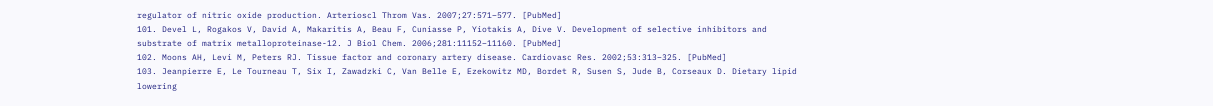regulator of nitric oxide production. Arterioscl Throm Vas. 2007;27:571–577. [PubMed]
101. Devel L, Rogakos V, David A, Makaritis A, Beau F, Cuniasse P, Yiotakis A, Dive V. Development of selective inhibitors and substrate of matrix metalloproteinase-12. J Biol Chem. 2006;281:11152–11160. [PubMed]
102. Moons AH, Levi M, Peters RJ. Tissue factor and coronary artery disease. Cardiovasc Res. 2002;53:313–325. [PubMed]
103. Jeanpierre E, Le Tourneau T, Six I, Zawadzki C, Van Belle E, Ezekowitz MD, Bordet R, Susen S, Jude B, Corseaux D. Dietary lipid lowering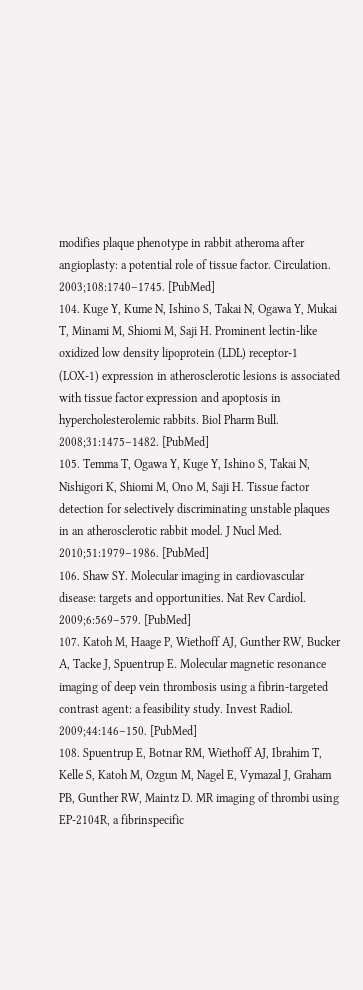modifies plaque phenotype in rabbit atheroma after angioplasty: a potential role of tissue factor. Circulation. 2003;108:1740–1745. [PubMed]
104. Kuge Y, Kume N, Ishino S, Takai N, Ogawa Y, Mukai T, Minami M, Shiomi M, Saji H. Prominent lectin-like oxidized low density lipoprotein (LDL) receptor-1 (LOX-1) expression in atherosclerotic lesions is associated with tissue factor expression and apoptosis in hypercholesterolemic rabbits. Biol Pharm Bull. 2008;31:1475–1482. [PubMed]
105. Temma T, Ogawa Y, Kuge Y, Ishino S, Takai N, Nishigori K, Shiomi M, Ono M, Saji H. Tissue factor detection for selectively discriminating unstable plaques in an atherosclerotic rabbit model. J Nucl Med. 2010;51:1979–1986. [PubMed]
106. Shaw SY. Molecular imaging in cardiovascular disease: targets and opportunities. Nat Rev Cardiol. 2009;6:569–579. [PubMed]
107. Katoh M, Haage P, Wiethoff AJ, Gunther RW, Bucker A, Tacke J, Spuentrup E. Molecular magnetic resonance imaging of deep vein thrombosis using a fibrin-targeted contrast agent: a feasibility study. Invest Radiol. 2009;44:146–150. [PubMed]
108. Spuentrup E, Botnar RM, Wiethoff AJ, Ibrahim T, Kelle S, Katoh M, Ozgun M, Nagel E, Vymazal J, Graham PB, Gunther RW, Maintz D. MR imaging of thrombi using EP-2104R, a fibrinspecific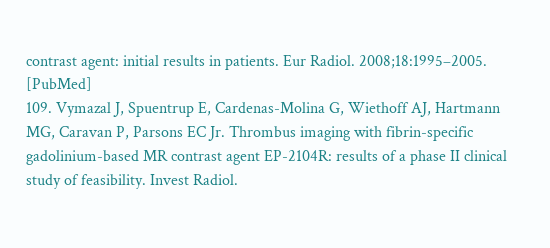contrast agent: initial results in patients. Eur Radiol. 2008;18:1995–2005. [PubMed]
109. Vymazal J, Spuentrup E, Cardenas-Molina G, Wiethoff AJ, Hartmann MG, Caravan P, Parsons EC Jr. Thrombus imaging with fibrin-specific gadolinium-based MR contrast agent EP-2104R: results of a phase II clinical study of feasibility. Invest Radiol.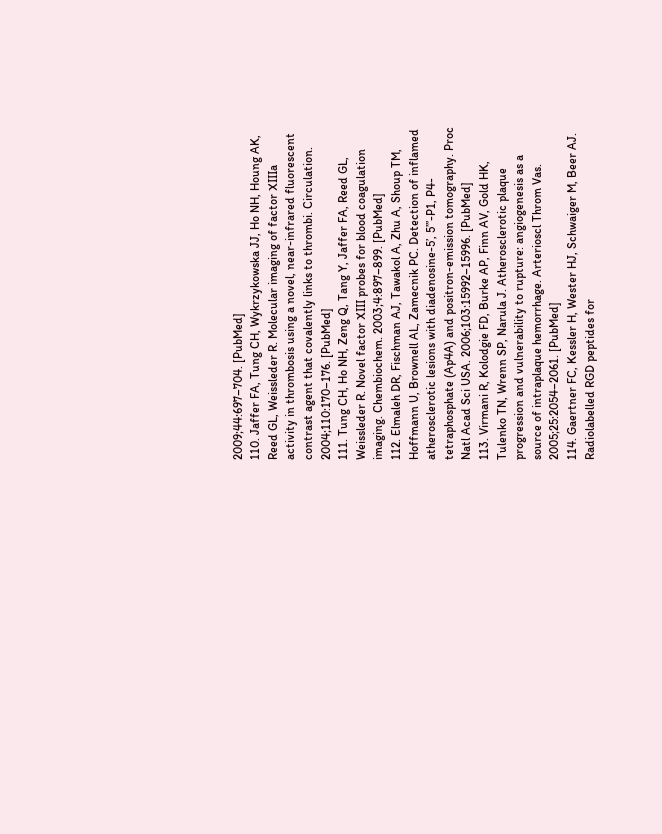2009;44:697–704. [PubMed]
110. Jaffer FA, Tung CH, Wykrzykowska JJ, Ho NH, Houng AK, Reed GL, Weissleder R. Molecular imaging of factor XIIIa activity in thrombosis using a novel, near-infrared fluorescent contrast agent that covalently links to thrombi. Circulation. 2004;110:170–176. [PubMed]
111. Tung CH, Ho NH, Zeng Q, Tang Y, Jaffer FA, Reed GL, Weissleder R. Novel factor XIII probes for blood coagulation imaging. Chembiochem. 2003;4:897–899. [PubMed]
112. Elmaleh DR, Fischman AJ, Tawakol A, Zhu A, Shoup TM, Hoffmann U, Brownell AL, Zamecnik PC. Detection of inflamed atherosclerotic lesions with diadenosine-5’, 5’’’-P1, P4-tetraphosphate (Ap4A) and positron-emission tomography. Proc Natl Acad Sci USA. 2006;103:15992–15996. [PubMed]
113. Virmani R, Kolodgie FD, Burke AP, Finn AV, Gold HK, Tulenko TN, Wrenn SP, Narula J. Atherosclerotic plaque progression and vulnerability to rupture: angiogenesis as a source of intraplaque hemorrhage. Arterioscl Throm Vas. 2005;25:2054–2061. [PubMed]
114. Gaertner FC, Kessler H, Wester HJ, Schwaiger M, Beer AJ. Radiolabelled RGD peptides for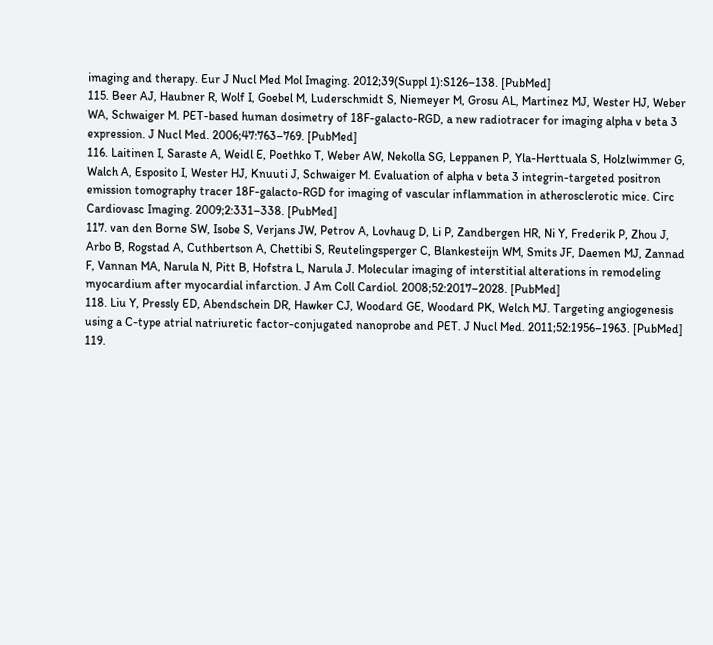imaging and therapy. Eur J Nucl Med Mol Imaging. 2012;39(Suppl 1):S126–138. [PubMed]
115. Beer AJ, Haubner R, Wolf I, Goebel M, Luderschmidt S, Niemeyer M, Grosu AL, Martinez MJ, Wester HJ, Weber WA, Schwaiger M. PET-based human dosimetry of 18F-galacto-RGD, a new radiotracer for imaging alpha v beta 3 expression. J Nucl Med. 2006;47:763–769. [PubMed]
116. Laitinen I, Saraste A, Weidl E, Poethko T, Weber AW, Nekolla SG, Leppanen P, Yla-Herttuala S, Holzlwimmer G, Walch A, Esposito I, Wester HJ, Knuuti J, Schwaiger M. Evaluation of alpha v beta 3 integrin-targeted positron emission tomography tracer 18F-galacto-RGD for imaging of vascular inflammation in atherosclerotic mice. Circ Cardiovasc Imaging. 2009;2:331–338. [PubMed]
117. van den Borne SW, Isobe S, Verjans JW, Petrov A, Lovhaug D, Li P, Zandbergen HR, Ni Y, Frederik P, Zhou J, Arbo B, Rogstad A, Cuthbertson A, Chettibi S, Reutelingsperger C, Blankesteijn WM, Smits JF, Daemen MJ, Zannad F, Vannan MA, Narula N, Pitt B, Hofstra L, Narula J. Molecular imaging of interstitial alterations in remodeling myocardium after myocardial infarction. J Am Coll Cardiol. 2008;52:2017–2028. [PubMed]
118. Liu Y, Pressly ED, Abendschein DR, Hawker CJ, Woodard GE, Woodard PK, Welch MJ. Targeting angiogenesis using a C-type atrial natriuretic factor-conjugated nanoprobe and PET. J Nucl Med. 2011;52:1956–1963. [PubMed]
119.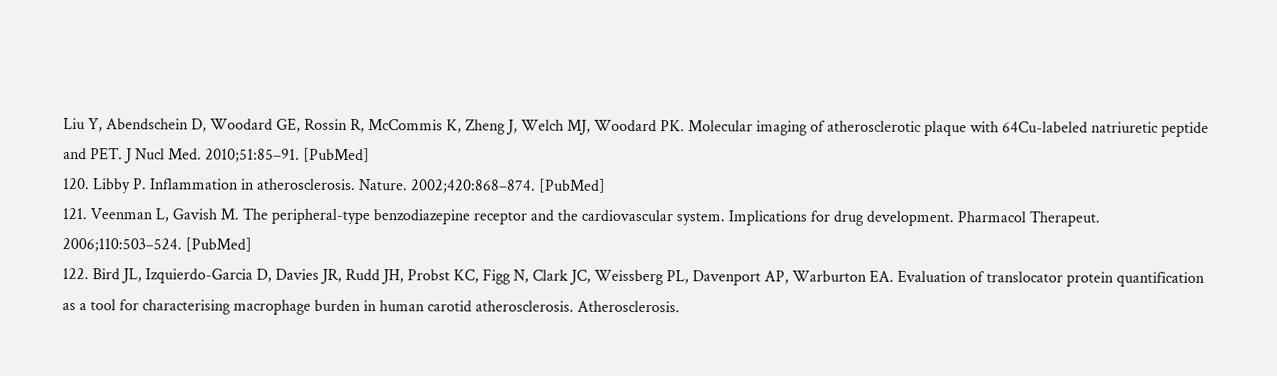Liu Y, Abendschein D, Woodard GE, Rossin R, McCommis K, Zheng J, Welch MJ, Woodard PK. Molecular imaging of atherosclerotic plaque with 64Cu-labeled natriuretic peptide and PET. J Nucl Med. 2010;51:85–91. [PubMed]
120. Libby P. Inflammation in atherosclerosis. Nature. 2002;420:868–874. [PubMed]
121. Veenman L, Gavish M. The peripheral-type benzodiazepine receptor and the cardiovascular system. Implications for drug development. Pharmacol Therapeut. 2006;110:503–524. [PubMed]
122. Bird JL, Izquierdo-Garcia D, Davies JR, Rudd JH, Probst KC, Figg N, Clark JC, Weissberg PL, Davenport AP, Warburton EA. Evaluation of translocator protein quantification as a tool for characterising macrophage burden in human carotid atherosclerosis. Atherosclerosis.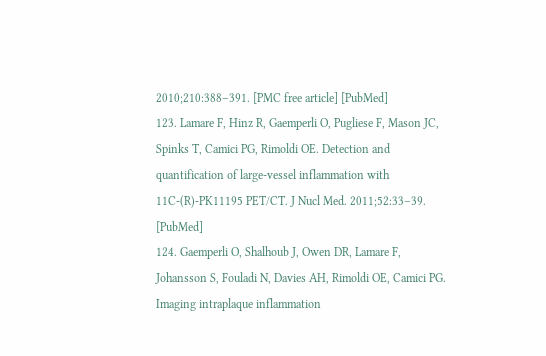2010;210:388–391. [PMC free article] [PubMed]
123. Lamare F, Hinz R, Gaemperli O, Pugliese F, Mason JC, Spinks T, Camici PG, Rimoldi OE. Detection and quantification of large-vessel inflammation with 11C-(R)-PK11195 PET/CT. J Nucl Med. 2011;52:33–39. [PubMed]
124. Gaemperli O, Shalhoub J, Owen DR, Lamare F, Johansson S, Fouladi N, Davies AH, Rimoldi OE, Camici PG. Imaging intraplaque inflammation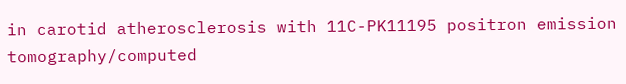in carotid atherosclerosis with 11C-PK11195 positron emission tomography/computed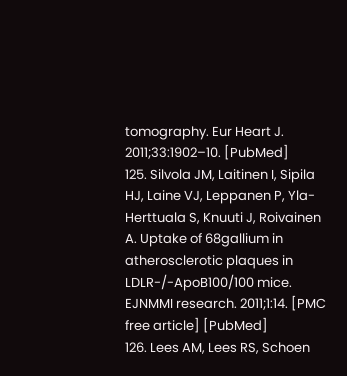tomography. Eur Heart J. 2011;33:1902–10. [PubMed]
125. Silvola JM, Laitinen I, Sipila HJ, Laine VJ, Leppanen P, Yla-Herttuala S, Knuuti J, Roivainen A. Uptake of 68gallium in atherosclerotic plaques in LDLR-/-ApoB100/100 mice. EJNMMI research. 2011;1:14. [PMC free article] [PubMed]
126. Lees AM, Lees RS, Schoen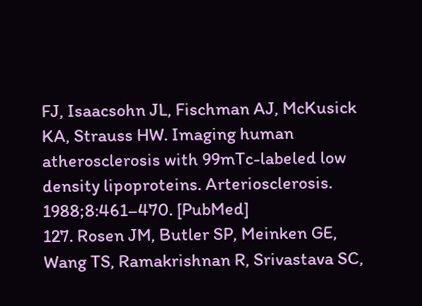FJ, Isaacsohn JL, Fischman AJ, McKusick KA, Strauss HW. Imaging human atherosclerosis with 99mTc-labeled low density lipoproteins. Arteriosclerosis. 1988;8:461–470. [PubMed]
127. Rosen JM, Butler SP, Meinken GE, Wang TS, Ramakrishnan R, Srivastava SC,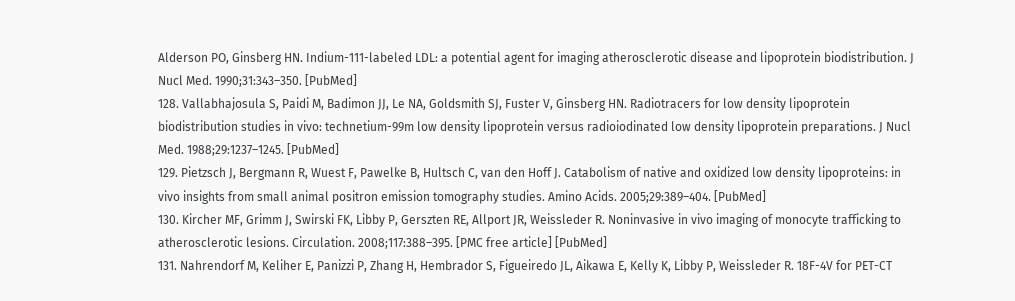Alderson PO, Ginsberg HN. Indium-111-labeled LDL: a potential agent for imaging atherosclerotic disease and lipoprotein biodistribution. J Nucl Med. 1990;31:343–350. [PubMed]
128. Vallabhajosula S, Paidi M, Badimon JJ, Le NA, Goldsmith SJ, Fuster V, Ginsberg HN. Radiotracers for low density lipoprotein biodistribution studies in vivo: technetium-99m low density lipoprotein versus radioiodinated low density lipoprotein preparations. J Nucl Med. 1988;29:1237–1245. [PubMed]
129. Pietzsch J, Bergmann R, Wuest F, Pawelke B, Hultsch C, van den Hoff J. Catabolism of native and oxidized low density lipoproteins: in vivo insights from small animal positron emission tomography studies. Amino Acids. 2005;29:389–404. [PubMed]
130. Kircher MF, Grimm J, Swirski FK, Libby P, Gerszten RE, Allport JR, Weissleder R. Noninvasive in vivo imaging of monocyte trafficking to atherosclerotic lesions. Circulation. 2008;117:388–395. [PMC free article] [PubMed]
131. Nahrendorf M, Keliher E, Panizzi P, Zhang H, Hembrador S, Figueiredo JL, Aikawa E, Kelly K, Libby P, Weissleder R. 18F-4V for PET-CT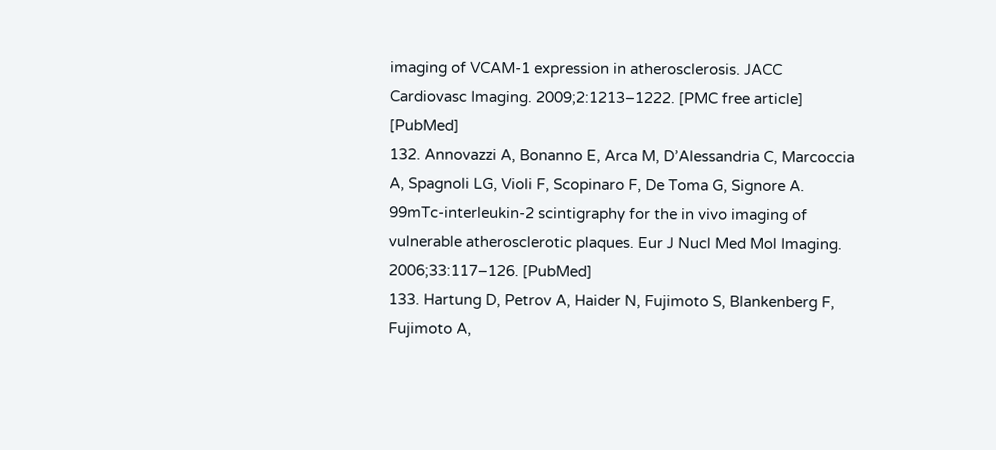imaging of VCAM-1 expression in atherosclerosis. JACC Cardiovasc Imaging. 2009;2:1213–1222. [PMC free article] [PubMed]
132. Annovazzi A, Bonanno E, Arca M, D’Alessandria C, Marcoccia A, Spagnoli LG, Violi F, Scopinaro F, De Toma G, Signore A. 99mTc-interleukin-2 scintigraphy for the in vivo imaging of vulnerable atherosclerotic plaques. Eur J Nucl Med Mol Imaging. 2006;33:117–126. [PubMed]
133. Hartung D, Petrov A, Haider N, Fujimoto S, Blankenberg F, Fujimoto A,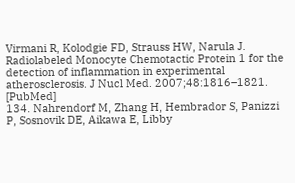Virmani R, Kolodgie FD, Strauss HW, Narula J. Radiolabeled Monocyte Chemotactic Protein 1 for the detection of inflammation in experimental atherosclerosis. J Nucl Med. 2007;48:1816–1821. [PubMed]
134. Nahrendorf M, Zhang H, Hembrador S, Panizzi P, Sosnovik DE, Aikawa E, Libby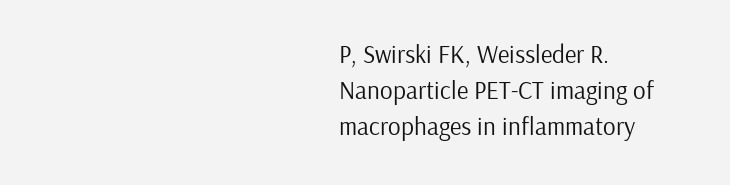P, Swirski FK, Weissleder R. Nanoparticle PET-CT imaging of macrophages in inflammatory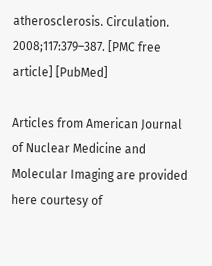atherosclerosis. Circulation. 2008;117:379–387. [PMC free article] [PubMed]

Articles from American Journal of Nuclear Medicine and Molecular Imaging are provided here courtesy of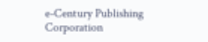e-Century Publishing Corporation